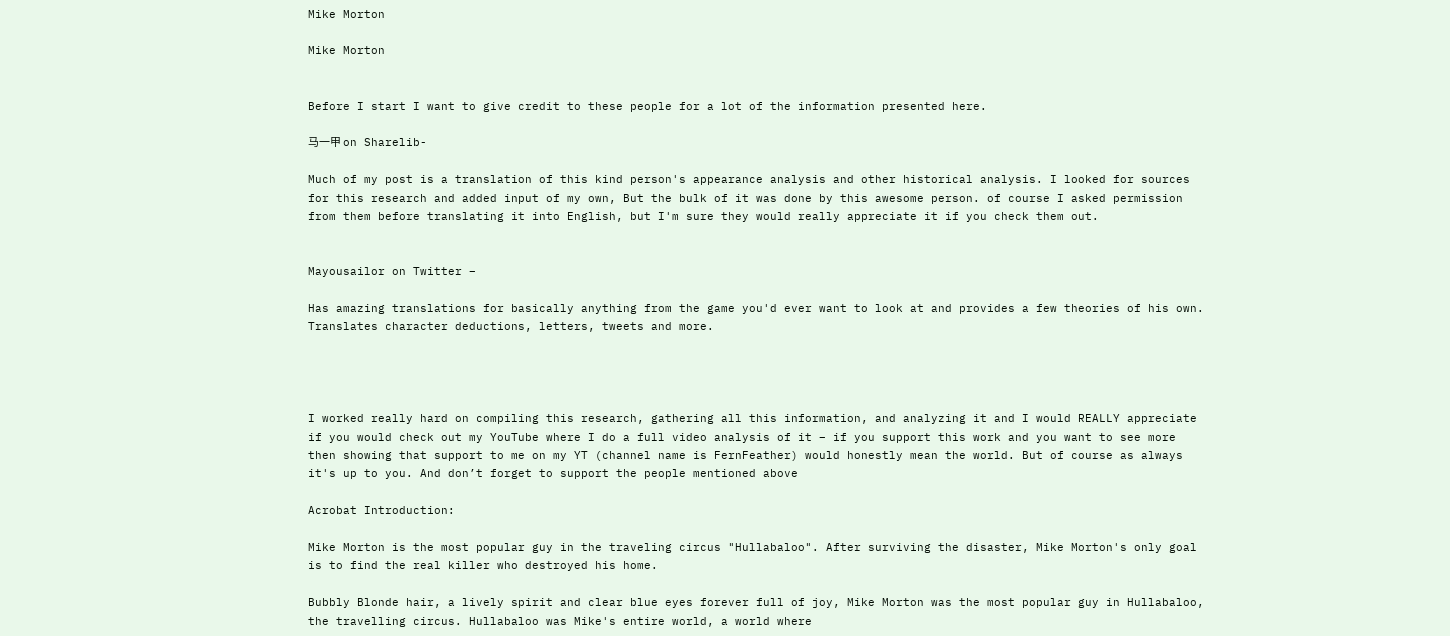Mike Morton

Mike Morton


Before I start I want to give credit to these people for a lot of the information presented here.

马一甲 on Sharelib-

Much of my post is a translation of this kind person's appearance analysis and other historical analysis. I looked for sources for this research and added input of my own, But the bulk of it was done by this awesome person. of course I asked permission from them before translating it into English, but I'm sure they would really appreciate it if you check them out.


Mayousailor on Twitter –

Has amazing translations for basically anything from the game you'd ever want to look at and provides a few theories of his own. Translates character deductions, letters, tweets and more.




I worked really hard on compiling this research, gathering all this information, and analyzing it and I would REALLY appreciate if you would check out my YouTube where I do a full video analysis of it – if you support this work and you want to see more then showing that support to me on my YT (channel name is FernFeather) would honestly mean the world. But of course as always it's up to you. And don’t forget to support the people mentioned above

Acrobat Introduction:

Mike Morton is the most popular guy in the traveling circus "Hullabaloo". After surviving the disaster, Mike Morton's only goal is to find the real killer who destroyed his home.

Bubbly Blonde hair, a lively spirit and clear blue eyes forever full of joy, Mike Morton was the most popular guy in Hullabaloo, the travelling circus. Hullabaloo was Mike's entire world, a world where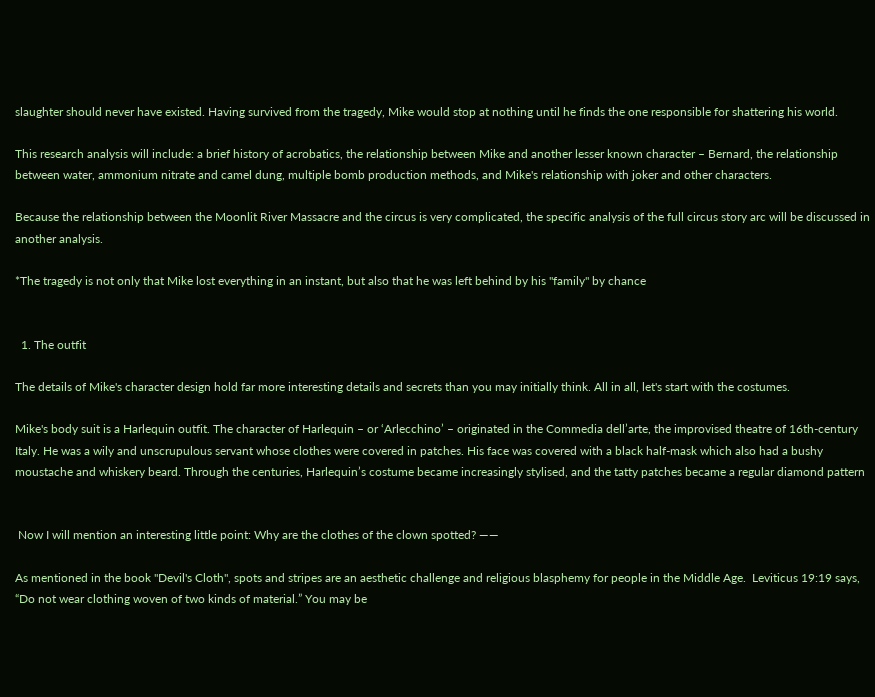slaughter should never have existed. Having survived from the tragedy, Mike would stop at nothing until he finds the one responsible for shattering his world.

This research analysis will include: a brief history of acrobatics, the relationship between Mike and another lesser known character – Bernard, the relationship between water, ammonium nitrate and camel dung, multiple bomb production methods, and Mike's relationship with joker and other characters.

Because the relationship between the Moonlit River Massacre and the circus is very complicated, the specific analysis of the full circus story arc will be discussed in another analysis.

*The tragedy is not only that Mike lost everything in an instant, but also that he was left behind by his "family" by chance


  1. The outfit

The details of Mike's character design hold far more interesting details and secrets than you may initially think. All in all, let's start with the costumes.

Mike's body suit is a Harlequin outfit. The character of Harlequin – or ‘Arlecchino’ – originated in the Commedia dell’arte, the improvised theatre of 16th-century Italy. He was a wily and unscrupulous servant whose clothes were covered in patches. His face was covered with a black half-mask which also had a bushy moustache and whiskery beard. Through the centuries, Harlequin’s costume became increasingly stylised, and the tatty patches became a regular diamond pattern


 Now I will mention an interesting little point: Why are the clothes of the clown spotted? ——

As mentioned in the book "Devil's Cloth", spots and stripes are an aesthetic challenge and religious blasphemy for people in the Middle Age.  Leviticus 19:19 says, “Do not wear clothing woven of two kinds of material.” You may be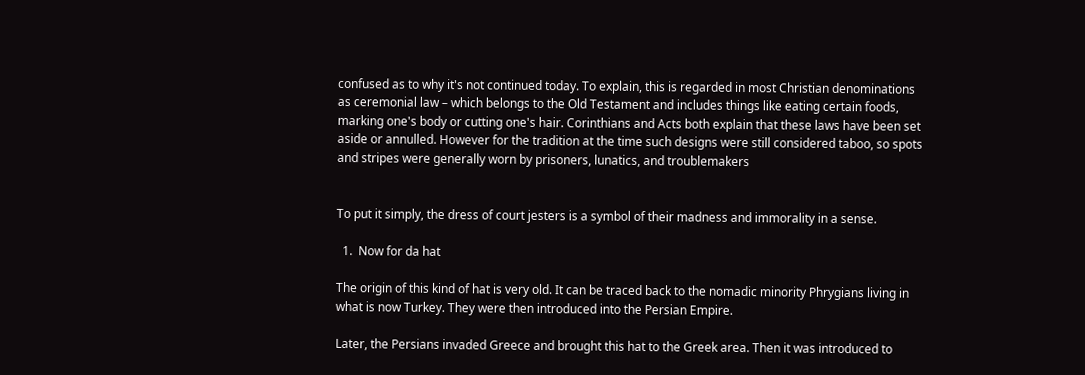confused as to why it's not continued today. To explain, this is regarded in most Christian denominations as ceremonial law – which belongs to the Old Testament and includes things like eating certain foods, marking one's body or cutting one's hair. Corinthians and Acts both explain that these laws have been set aside or annulled. However for the tradition at the time such designs were still considered taboo, so spots and stripes were generally worn by prisoners, lunatics, and troublemakers


To put it simply, the dress of court jesters is a symbol of their madness and immorality in a sense.

  1.  Now for da hat

The origin of this kind of hat is very old. It can be traced back to the nomadic minority Phrygians living in what is now Turkey. They were then introduced into the Persian Empire.

Later, the Persians invaded Greece and brought this hat to the Greek area. Then it was introduced to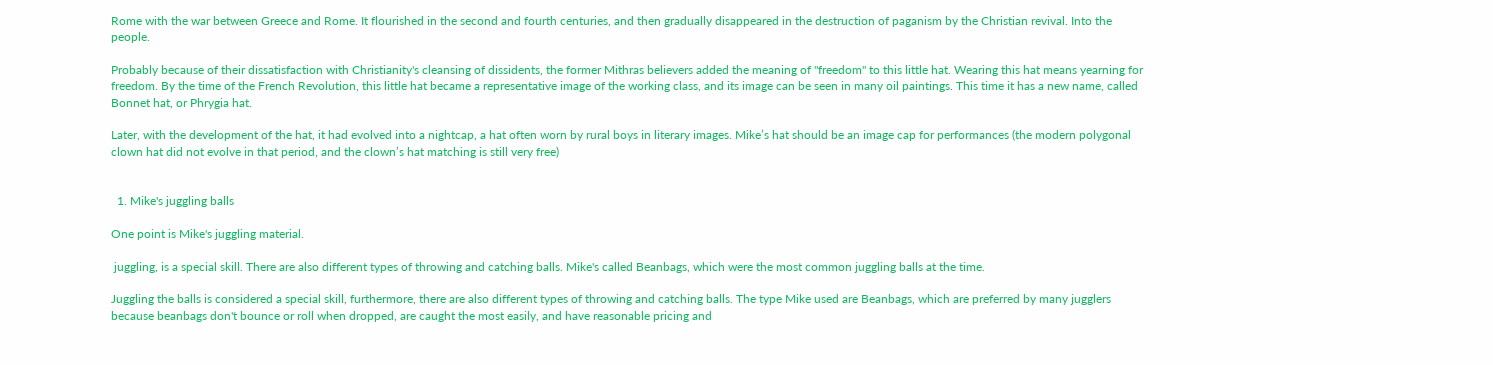Rome with the war between Greece and Rome. It flourished in the second and fourth centuries, and then gradually disappeared in the destruction of paganism by the Christian revival. Into the people.

Probably because of their dissatisfaction with Christianity's cleansing of dissidents, the former Mithras believers added the meaning of "freedom" to this little hat. Wearing this hat means yearning for freedom. By the time of the French Revolution, this little hat became a representative image of the working class, and its image can be seen in many oil paintings. This time it has a new name, called Bonnet hat, or Phrygia hat.

Later, with the development of the hat, it had evolved into a nightcap, a hat often worn by rural boys in literary images. Mike’s hat should be an image cap for performances (the modern polygonal clown hat did not evolve in that period, and the clown’s hat matching is still very free)


  1. Mike's juggling balls

One point is Mike's juggling material.

 juggling, is a special skill. There are also different types of throwing and catching balls. Mike's called Beanbags, which were the most common juggling balls at the time.

Juggling the balls is considered a special skill, furthermore, there are also different types of throwing and catching balls. The type Mike used are Beanbags, which are preferred by many jugglers because beanbags don't bounce or roll when dropped, are caught the most easily, and have reasonable pricing and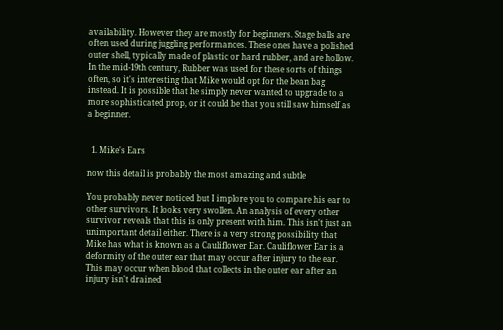availability. However they are mostly for beginners. Stage balls are often used during juggling performances. These ones have a polished outer shell, typically made of plastic or hard rubber, and are hollow. In the mid-19th century, Rubber was used for these sorts of things often, so it's interesting that Mike would opt for the bean bag instead. It is possible that he simply never wanted to upgrade to a more sophisticated prop, or it could be that you still saw himself as a beginner.


  1. Mike's Ears

now this detail is probably the most amazing and subtle

You probably never noticed but I implore you to compare his ear to other survivors. It looks very swollen. An analysis of every other survivor reveals that this is only present with him. This isn't just an unimportant detail either. There is a very strong possibility that Mike has what is known as a Cauliflower Ear. Cauliflower Ear is a deformity of the outer ear that may occur after injury to the ear. This may occur when blood that collects in the outer ear after an injury isn't drained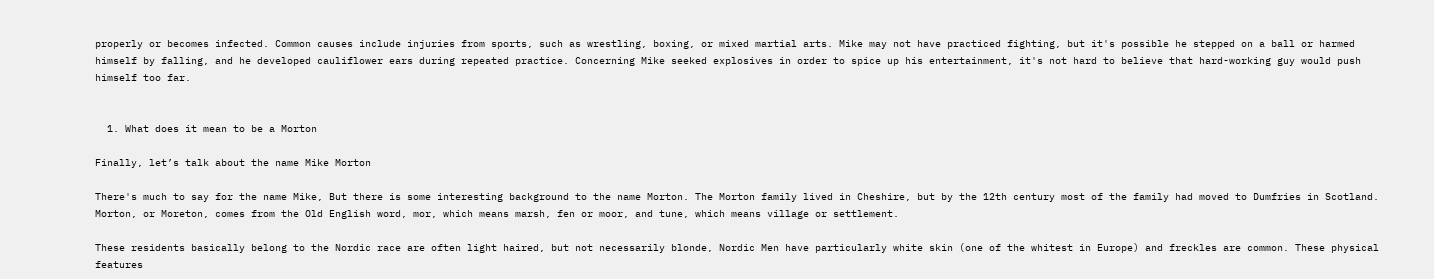properly or becomes infected. Common causes include injuries from sports, such as wrestling, boxing, or mixed martial arts. Mike may not have practiced fighting, but it's possible he stepped on a ball or harmed himself by falling, and he developed cauliflower ears during repeated practice. Concerning Mike seeked explosives in order to spice up his entertainment, it's not hard to believe that hard-working guy would push himself too far.


  1. What does it mean to be a Morton

Finally, let’s talk about the name Mike Morton

There's much to say for the name Mike, But there is some interesting background to the name Morton. The Morton family lived in Cheshire, but by the 12th century most of the family had moved to Dumfries in Scotland. Morton, or Moreton, comes from the Old English word, mor, which means marsh, fen or moor, and tune, which means village or settlement.

These residents basically belong to the Nordic race are often light haired, but not necessarily blonde, Nordic Men have particularly white skin (one of the whitest in Europe) and freckles are common. These physical features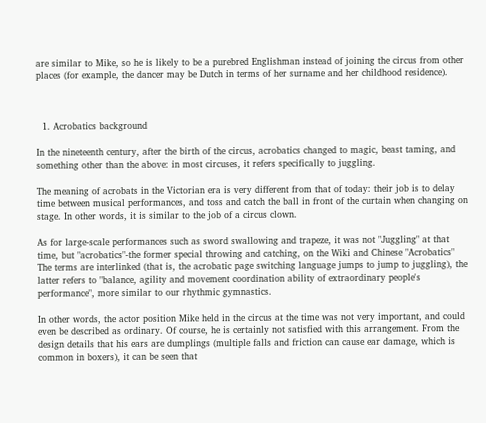are similar to Mike, so he is likely to be a purebred Englishman instead of joining the circus from other places (for example, the dancer may be Dutch in terms of her surname and her childhood residence).



  1. Acrobatics background

In the nineteenth century, after the birth of the circus, acrobatics changed to magic, beast taming, and something other than the above: in most circuses, it refers specifically to juggling.

The meaning of acrobats in the Victorian era is very different from that of today: their job is to delay time between musical performances, and toss and catch the ball in front of the curtain when changing on stage. In other words, it is similar to the job of a circus clown.

As for large-scale performances such as sword swallowing and trapeze, it was not "Juggling" at that time, but "acrobatics"-the former special throwing and catching, on the Wiki and Chinese "Acrobatics" The terms are interlinked (that is, the acrobatic page switching language jumps to jump to juggling), the latter refers to "balance, agility and movement coordination ability of extraordinary people's performance", more similar to our rhythmic gymnastics.

In other words, the actor position Mike held in the circus at the time was not very important, and could even be described as ordinary. Of course, he is certainly not satisfied with this arrangement. From the design details that his ears are dumplings (multiple falls and friction can cause ear damage, which is common in boxers), it can be seen that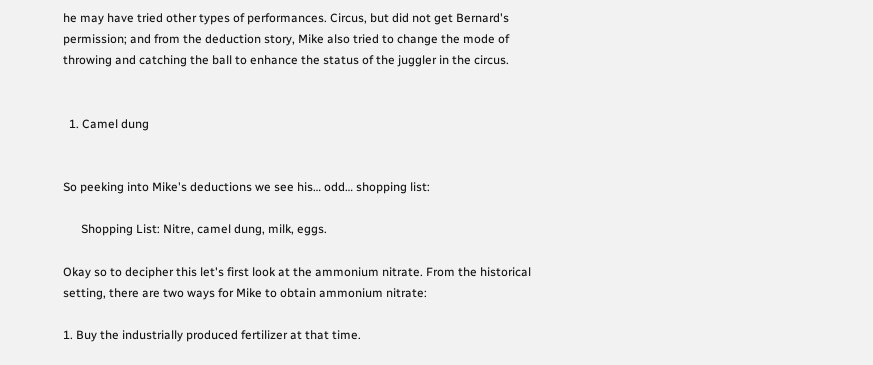he may have tried other types of performances. Circus, but did not get Bernard's permission; and from the deduction story, Mike also tried to change the mode of throwing and catching the ball to enhance the status of the juggler in the circus.


  1. Camel dung


So peeking into Mike's deductions we see his… odd… shopping list:

      Shopping List: Nitre, camel dung, milk, eggs.

Okay so to decipher this let's first look at the ammonium nitrate. From the historical setting, there are two ways for Mike to obtain ammonium nitrate:

1. Buy the industrially produced fertilizer at that time.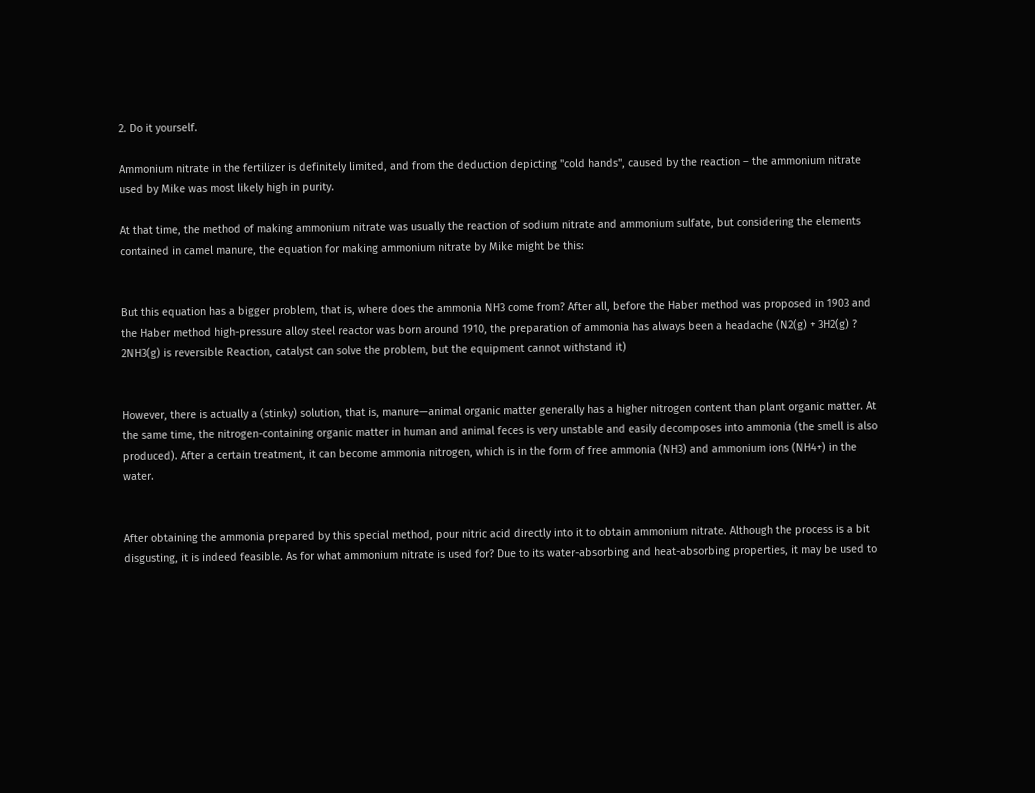2. Do it yourself.

Ammonium nitrate in the fertilizer is definitely limited, and from the deduction depicting "cold hands", caused by the reaction – the ammonium nitrate used by Mike was most likely high in purity.

At that time, the method of making ammonium nitrate was usually the reaction of sodium nitrate and ammonium sulfate, but considering the elements contained in camel manure, the equation for making ammonium nitrate by Mike might be this:


But this equation has a bigger problem, that is, where does the ammonia NH3 come from? After all, before the Haber method was proposed in 1903 and the Haber method high-pressure alloy steel reactor was born around 1910, the preparation of ammonia has always been a headache (N2(g) + 3H2(g) ? 2NH3(g) is reversible Reaction, catalyst can solve the problem, but the equipment cannot withstand it)


However, there is actually a (stinky) solution, that is, manure—animal organic matter generally has a higher nitrogen content than plant organic matter. At the same time, the nitrogen-containing organic matter in human and animal feces is very unstable and easily decomposes into ammonia (the smell is also produced). After a certain treatment, it can become ammonia nitrogen, which is in the form of free ammonia (NH3) and ammonium ions (NH4+) in the water.


After obtaining the ammonia prepared by this special method, pour nitric acid directly into it to obtain ammonium nitrate. Although the process is a bit disgusting, it is indeed feasible. As for what ammonium nitrate is used for? Due to its water-absorbing and heat-absorbing properties, it may be used to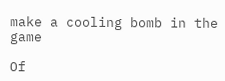make a cooling bomb in the game

Of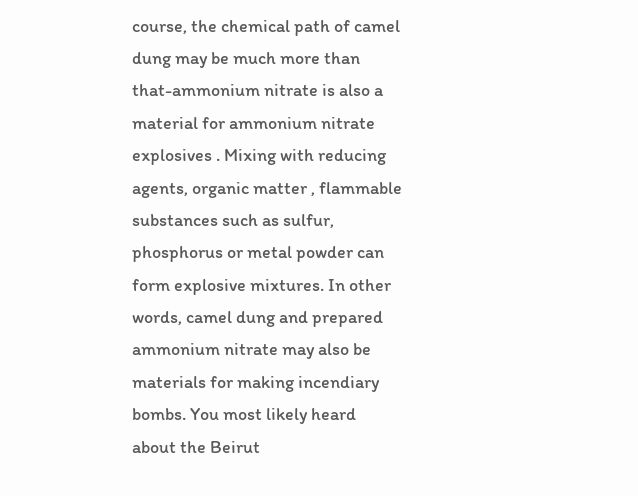course, the chemical path of camel dung may be much more than that-ammonium nitrate is also a material for ammonium nitrate explosives . Mixing with reducing agents, organic matter , flammable substances such as sulfur, phosphorus or metal powder can form explosive mixtures. In other words, camel dung and prepared ammonium nitrate may also be materials for making incendiary bombs. You most likely heard about the Beirut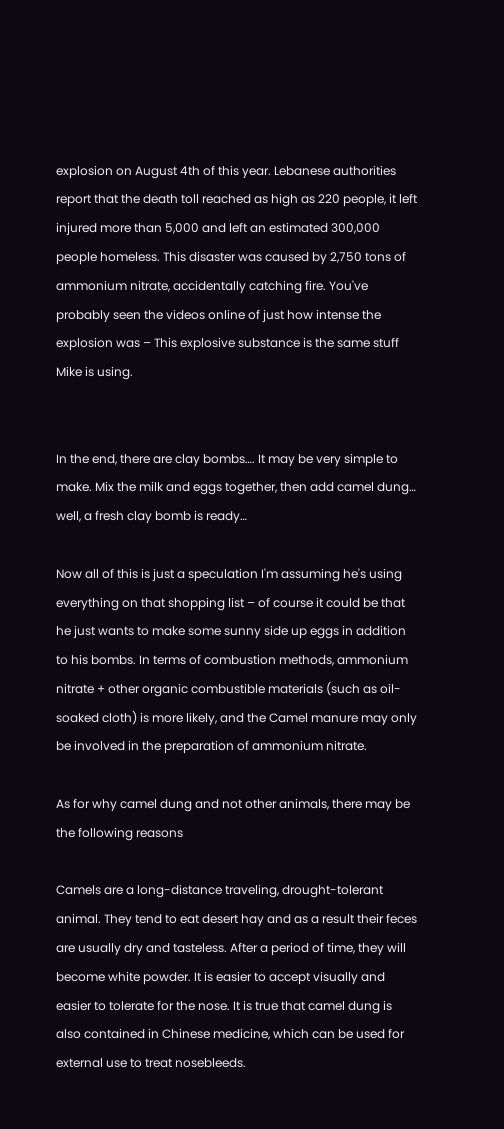explosion on August 4th of this year. Lebanese authorities report that the death toll reached as high as 220 people, it left injured more than 5,000 and left an estimated 300,000 people homeless. This disaster was caused by 2,750 tons of ammonium nitrate, accidentally catching fire. You've probably seen the videos online of just how intense the explosion was – This explosive substance is the same stuff Mike is using.


In the end, there are clay bombs…. It may be very simple to make. Mix the milk and eggs together, then add camel dung… well, a fresh clay bomb is ready…

Now all of this is just a speculation I'm assuming he's using everything on that shopping list – of course it could be that he just wants to make some sunny side up eggs in addition to his bombs. In terms of combustion methods, ammonium nitrate + other organic combustible materials (such as oil-soaked cloth) is more likely, and the Camel manure may only be involved in the preparation of ammonium nitrate.

As for why camel dung and not other animals, there may be the following reasons

Camels are a long-distance traveling, drought-tolerant animal. They tend to eat desert hay and as a result their feces are usually dry and tasteless. After a period of time, they will become white powder. It is easier to accept visually and easier to tolerate for the nose. It is true that camel dung is also contained in Chinese medicine, which can be used for external use to treat nosebleeds.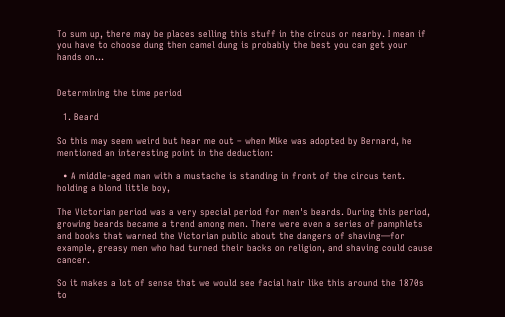To sum up, there may be places selling this stuff in the circus or nearby. I mean if you have to choose dung then camel dung is probably the best you can get your hands on…


Determining the time period

  1. Beard

So this may seem weird but hear me out – when Mike was adopted by Bernard, he mentioned an interesting point in the deduction:

  • A middle-aged man with a mustache is standing in front of the circus tent. holding a blond little boy,

The Victorian period was a very special period for men's beards. During this period, growing beards became a trend among men. There were even a series of pamphlets and books that warned the Victorian public about the dangers of shaving—for example, greasy men who had turned their backs on religion, and shaving could cause cancer.

So it makes a lot of sense that we would see facial hair like this around the 1870s to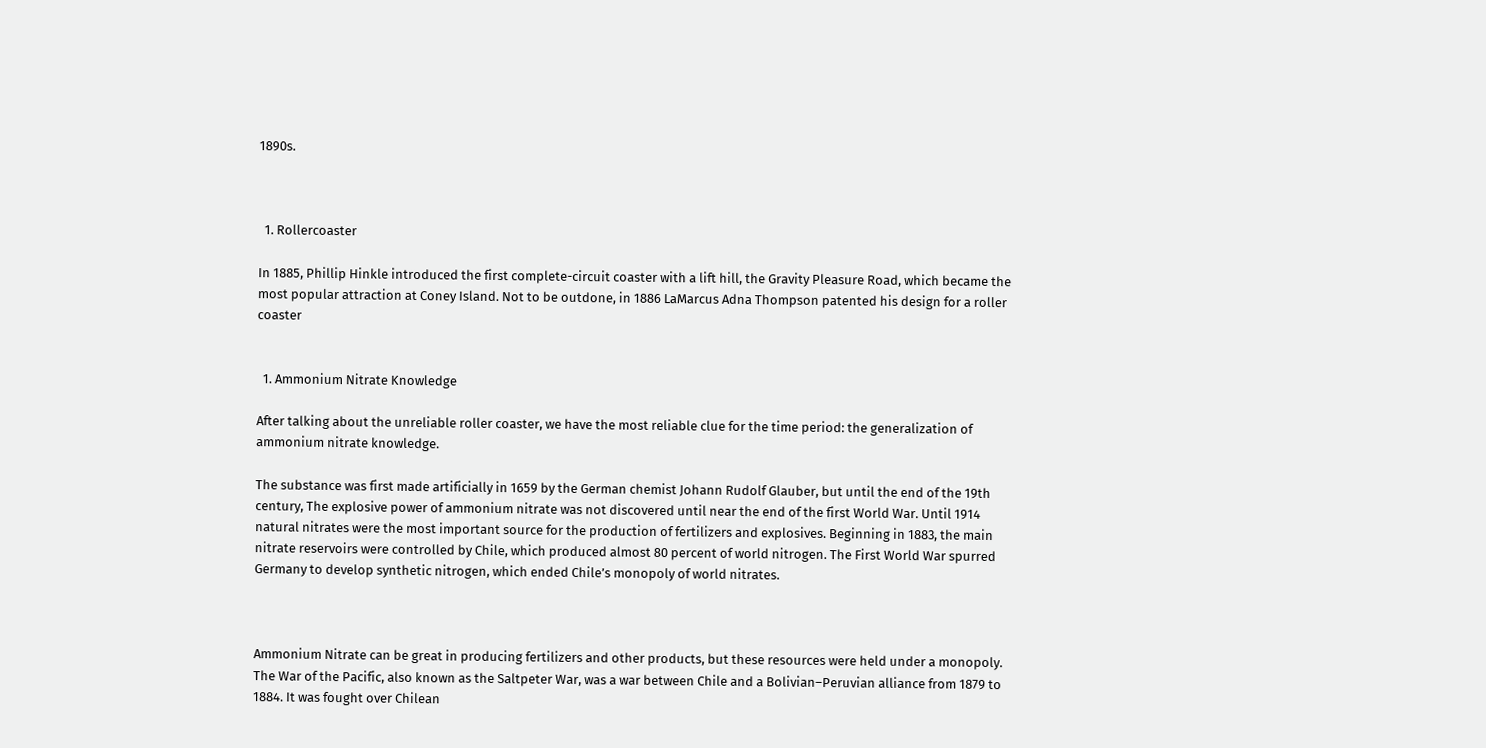1890s.



  1. Rollercoaster

In 1885, Phillip Hinkle introduced the first complete-circuit coaster with a lift hill, the Gravity Pleasure Road, which became the most popular attraction at Coney Island. Not to be outdone, in 1886 LaMarcus Adna Thompson patented his design for a roller coaster


  1. Ammonium Nitrate Knowledge

After talking about the unreliable roller coaster, we have the most reliable clue for the time period: the generalization of ammonium nitrate knowledge.

The substance was first made artificially in 1659 by the German chemist Johann Rudolf Glauber, but until the end of the 19th century, The explosive power of ammonium nitrate was not discovered until near the end of the first World War. Until 1914 natural nitrates were the most important source for the production of fertilizers and explosives. Beginning in 1883, the main nitrate reservoirs were controlled by Chile, which produced almost 80 percent of world nitrogen. The First World War spurred Germany to develop synthetic nitrogen, which ended Chile’s monopoly of world nitrates.



Ammonium Nitrate can be great in producing fertilizers and other products, but these resources were held under a monopoly. The War of the Pacific, also known as the Saltpeter War, was a war between Chile and a Bolivian–Peruvian alliance from 1879 to 1884. It was fought over Chilean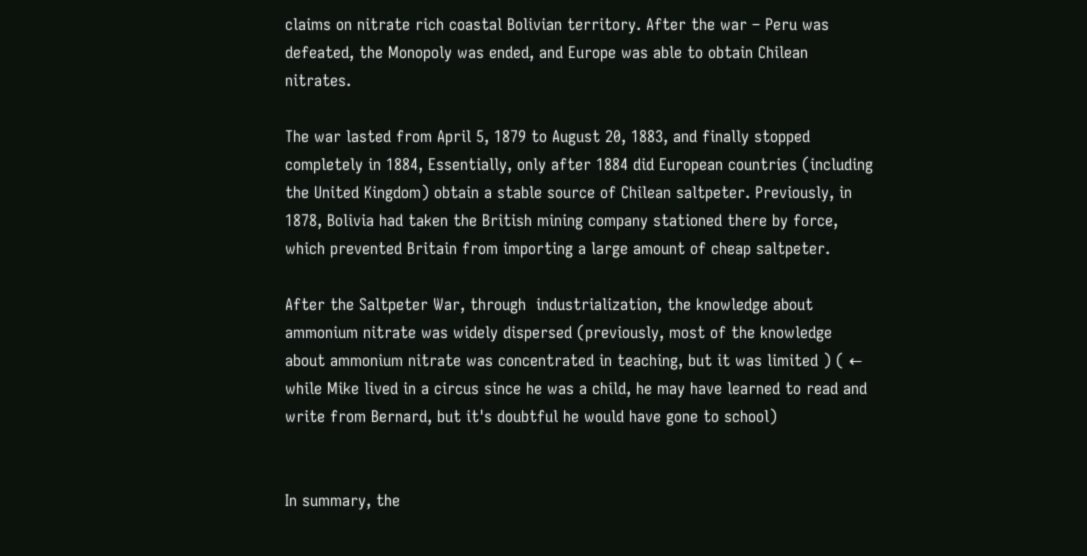claims on nitrate rich coastal Bolivian territory. After the war – Peru was defeated, the Monopoly was ended, and Europe was able to obtain Chilean nitrates.

The war lasted from April 5, 1879 to August 20, 1883, and finally stopped completely in 1884, Essentially, only after 1884 did European countries (including the United Kingdom) obtain a stable source of Chilean saltpeter. Previously, in 1878, Bolivia had taken the British mining company stationed there by force, which prevented Britain from importing a large amount of cheap saltpeter.

After the Saltpeter War, through  industrialization, the knowledge about ammonium nitrate was widely dispersed (previously, most of the knowledge about ammonium nitrate was concentrated in teaching, but it was limited ) ( ← while Mike lived in a circus since he was a child, he may have learned to read and write from Bernard, but it's doubtful he would have gone to school)


In summary, the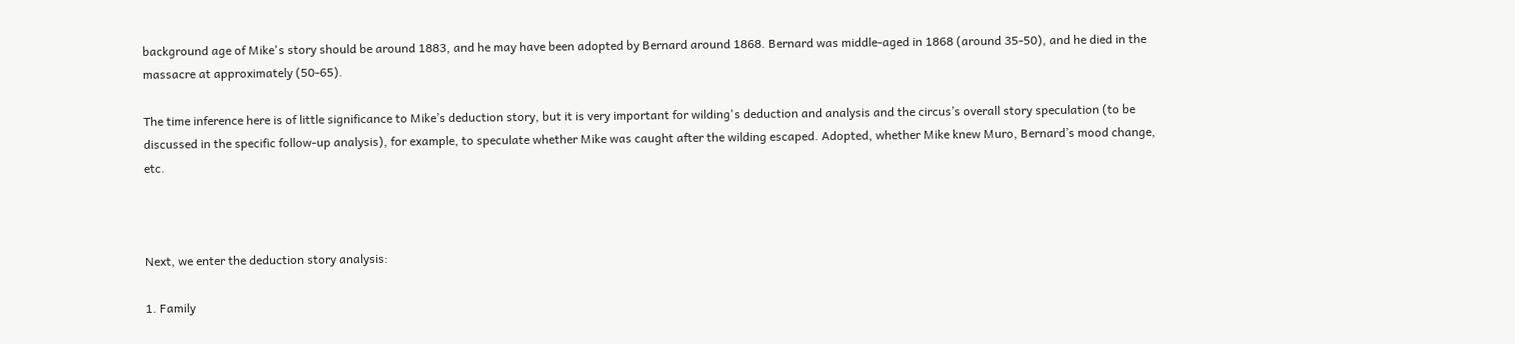background age of Mike's story should be around 1883, and he may have been adopted by Bernard around 1868. Bernard was middle-aged in 1868 (around 35-50), and he died in the massacre at approximately (50-65).

The time inference here is of little significance to Mike’s deduction story, but it is very important for wilding's deduction and analysis and the circus’s overall story speculation (to be discussed in the specific follow-up analysis), for example, to speculate whether Mike was caught after the wilding escaped. Adopted, whether Mike knew Muro, Bernard’s mood change, etc.



Next, we enter the deduction story analysis:

1. Family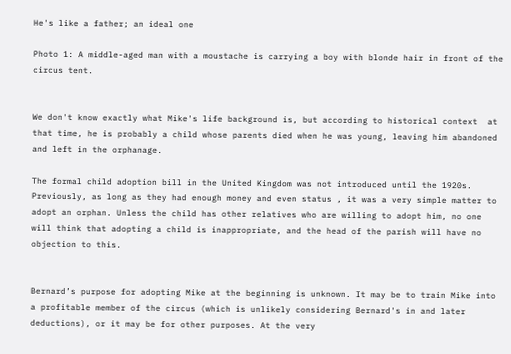He's like a father; an ideal one

Photo 1: A middle-aged man with a moustache is carrying a boy with blonde hair in front of the circus tent.


We don't know exactly what Mike's life background is, but according to historical context  at that time, he is probably a child whose parents died when he was young, leaving him abandoned and left in the orphanage.

The formal child adoption bill in the United Kingdom was not introduced until the 1920s. Previously, as long as they had enough money and even status , it was a very simple matter to adopt an orphan. Unless the child has other relatives who are willing to adopt him, no one will think that adopting a child is inappropriate, and the head of the parish will have no objection to this.


Bernard’s purpose for adopting Mike at the beginning is unknown. It may be to train Mike into a profitable member of the circus (which is unlikely considering Bernard's in and later deductions), or it may be for other purposes. At the very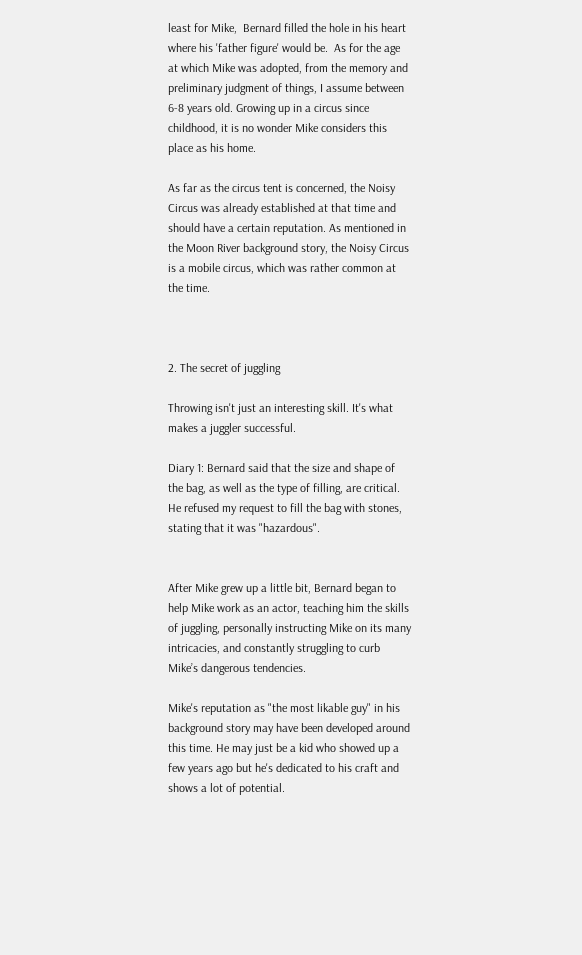least for Mike,  Bernard filled the hole in his heart where his 'father figure' would be.  As for the age at which Mike was adopted, from the memory and preliminary judgment of things, I assume between 6-8 years old. Growing up in a circus since childhood, it is no wonder Mike considers this place as his home.

As far as the circus tent is concerned, the Noisy Circus was already established at that time and should have a certain reputation. As mentioned in the Moon River background story, the Noisy Circus is a mobile circus, which was rather common at the time.



2. The secret of juggling

Throwing isn't just an interesting skill. It's what makes a juggler successful.

Diary 1: Bernard said that the size and shape of the bag, as well as the type of filling, are critical. He refused my request to fill the bag with stones, stating that it was "hazardous".


After Mike grew up a little bit, Bernard began to help Mike work as an actor, teaching him the skills of juggling, personally instructing Mike on its many intricacies, and constantly struggling to curb Mike’s dangerous tendencies.

Mike's reputation as "the most likable guy" in his background story may have been developed around this time. He may just be a kid who showed up a few years ago but he's dedicated to his craft and shows a lot of potential.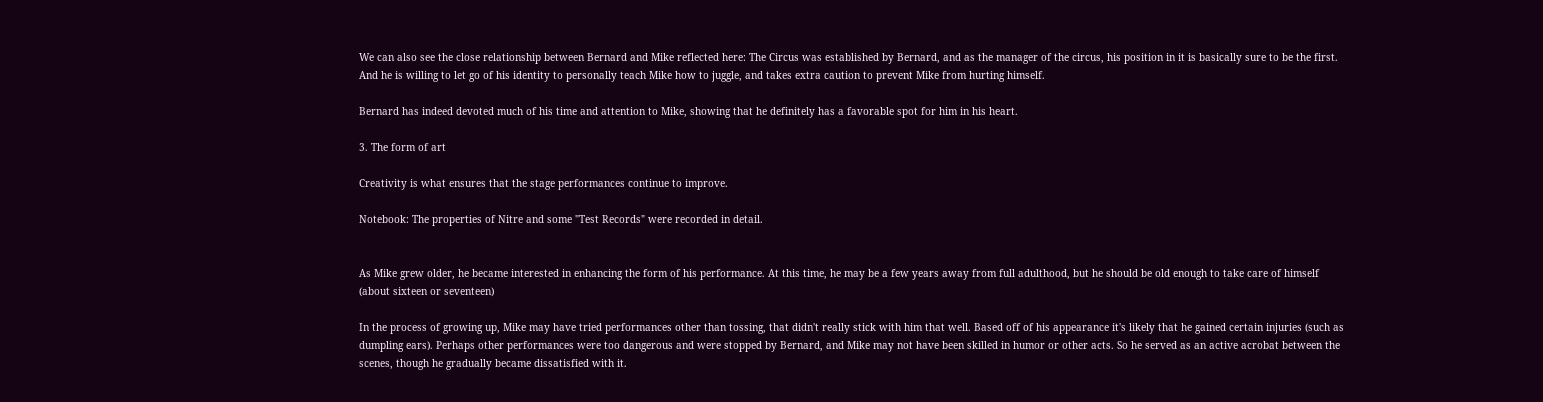We can also see the close relationship between Bernard and Mike reflected here: The Circus was established by Bernard, and as the manager of the circus, his position in it is basically sure to be the first. And he is willing to let go of his identity to personally teach Mike how to juggle, and takes extra caution to prevent Mike from hurting himself.

Bernard has indeed devoted much of his time and attention to Mike, showing that he definitely has a favorable spot for him in his heart.

3. The form of art

Creativity is what ensures that the stage performances continue to improve.

Notebook: The properties of Nitre and some "Test Records" were recorded in detail.


As Mike grew older, he became interested in enhancing the form of his performance. At this time, he may be a few years away from full adulthood, but he should be old enough to take care of himself (about sixteen or seventeen)

In the process of growing up, Mike may have tried performances other than tossing, that didn't really stick with him that well. Based off of his appearance it's likely that he gained certain injuries (such as dumpling ears). Perhaps other performances were too dangerous and were stopped by Bernard, and Mike may not have been skilled in humor or other acts. So he served as an active acrobat between the scenes, though he gradually became dissatisfied with it.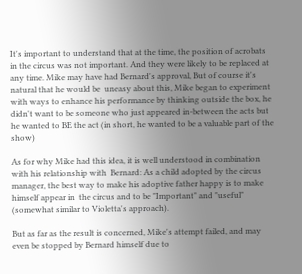It's important to understand that at the time, the position of acrobats in the circus was not important. And they were likely to be replaced at any time. Mike may have had Bernard's approval, But of course it's natural that he would be  uneasy about this, Mike began to experiment with ways to enhance his performance by thinking outside the box, he didn't want to be someone who just appeared in-between the acts but he wanted to BE the act (in short, he wanted to be a valuable part of the show)

As for why Mike had this idea, it is well understood in combination with his relationship with  Bernard: As a child adopted by the circus manager, the best way to make his adoptive father happy is to make himself appear in  the circus and to be "Important" and "useful" (somewhat similar to Violetta's approach).

But as far as the result is concerned, Mike's attempt failed, and may even be stopped by Bernard himself due to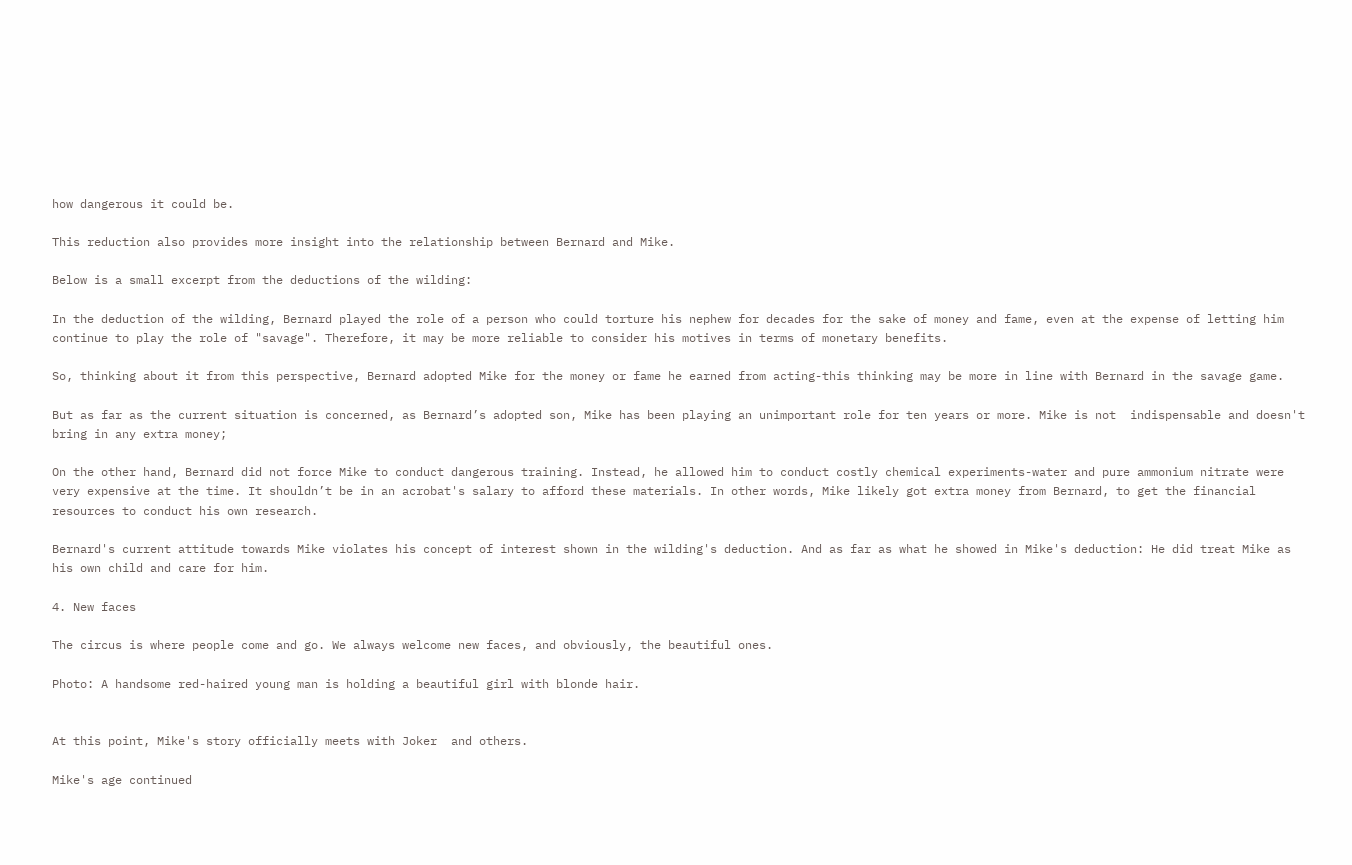how dangerous it could be.

This reduction also provides more insight into the relationship between Bernard and Mike.

Below is a small excerpt from the deductions of the wilding:

In the deduction of the wilding, Bernard played the role of a person who could torture his nephew for decades for the sake of money and fame, even at the expense of letting him continue to play the role of "savage". Therefore, it may be more reliable to consider his motives in terms of monetary benefits.

So, thinking about it from this perspective, Bernard adopted Mike for the money or fame he earned from acting-this thinking may be more in line with Bernard in the savage game.

But as far as the current situation is concerned, as Bernard’s adopted son, Mike has been playing an unimportant role for ten years or more. Mike is not  indispensable and doesn't bring in any extra money;

On the other hand, Bernard did not force Mike to conduct dangerous training. Instead, he allowed him to conduct costly chemical experiments-water and pure ammonium nitrate were very expensive at the time. It shouldn’t be in an acrobat's salary to afford these materials. In other words, Mike likely got extra money from Bernard, to get the financial resources to conduct his own research.

Bernard's current attitude towards Mike violates his concept of interest shown in the wilding's deduction. And as far as what he showed in Mike's deduction: He did treat Mike as his own child and care for him.

4. New faces

The circus is where people come and go. We always welcome new faces, and obviously, the beautiful ones.

Photo: A handsome red-haired young man is holding a beautiful girl with blonde hair.


At this point, Mike's story officially meets with Joker  and others.

Mike's age continued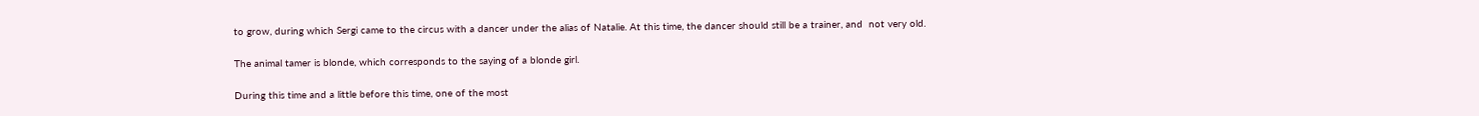to grow, during which Sergi came to the circus with a dancer under the alias of Natalie. At this time, the dancer should still be a trainer, and  not very old.

The animal tamer is blonde, which corresponds to the saying of a blonde girl.

During this time and a little before this time, one of the most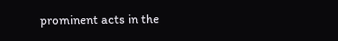prominent acts in the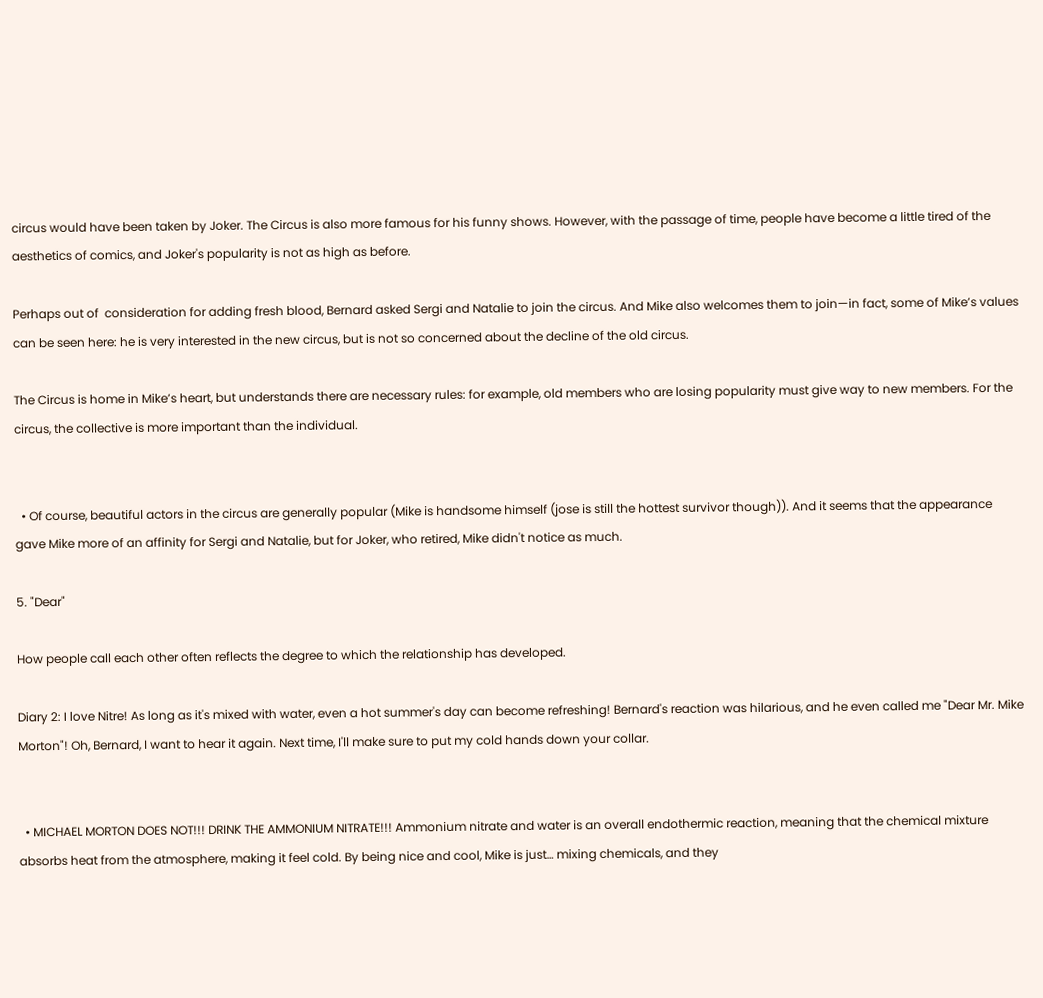circus would have been taken by Joker. The Circus is also more famous for his funny shows. However, with the passage of time, people have become a little tired of the aesthetics of comics, and Joker's popularity is not as high as before.

Perhaps out of  consideration for adding fresh blood, Bernard asked Sergi and Natalie to join the circus. And Mike also welcomes them to join—in fact, some of Mike’s values can be seen here: he is very interested in the new circus, but is not so concerned about the decline of the old circus.

The Circus is home in Mike’s heart, but understands there are necessary rules: for example, old members who are losing popularity must give way to new members. For the circus, the collective is more important than the individual.


  • Of course, beautiful actors in the circus are generally popular (Mike is handsome himself (jose is still the hottest survivor though)). And it seems that the appearance gave Mike more of an affinity for Sergi and Natalie, but for Joker, who retired, Mike didn't notice as much.

5. "Dear"

How people call each other often reflects the degree to which the relationship has developed.

Diary 2: I love Nitre! As long as it's mixed with water, even a hot summer's day can become refreshing! Bernard's reaction was hilarious, and he even called me "Dear Mr. Mike Morton"! Oh, Bernard, I want to hear it again. Next time, I'll make sure to put my cold hands down your collar.


  • MICHAEL MORTON DOES NOT!!! DRINK THE AMMONIUM NITRATE!!! Ammonium nitrate and water is an overall endothermic reaction, meaning that the chemical mixture absorbs heat from the atmosphere, making it feel cold. By being nice and cool, Mike is just… mixing chemicals, and they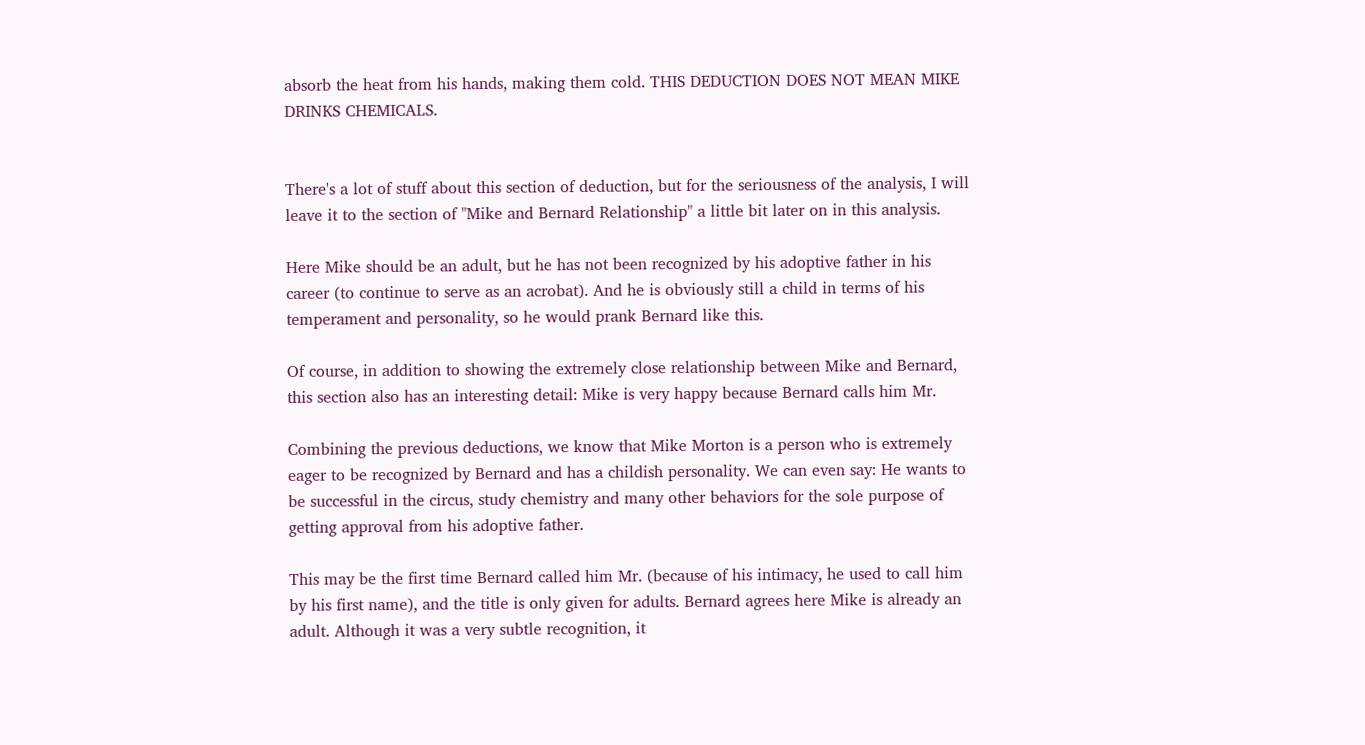absorb the heat from his hands, making them cold. THIS DEDUCTION DOES NOT MEAN MIKE DRINKS CHEMICALS.


There's a lot of stuff about this section of deduction, but for the seriousness of the analysis, I will leave it to the section of "Mike and Bernard Relationship" a little bit later on in this analysis.

Here Mike should be an adult, but he has not been recognized by his adoptive father in his career (to continue to serve as an acrobat). And he is obviously still a child in terms of his temperament and personality, so he would prank Bernard like this.

Of course, in addition to showing the extremely close relationship between Mike and Bernard, this section also has an interesting detail: Mike is very happy because Bernard calls him Mr.

Combining the previous deductions, we know that Mike Morton is a person who is extremely eager to be recognized by Bernard and has a childish personality. We can even say: He wants to be successful in the circus, study chemistry and many other behaviors for the sole purpose of getting approval from his adoptive father.

This may be the first time Bernard called him Mr. (because of his intimacy, he used to call him by his first name), and the title is only given for adults. Bernard agrees here Mike is already an adult. Although it was a very subtle recognition, it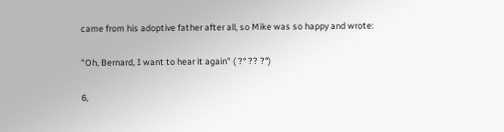came from his adoptive father after all, so Mike was so happy and wrote:

"Oh, Bernard, I want to hear it again" ( ?° ?? ?°)

6,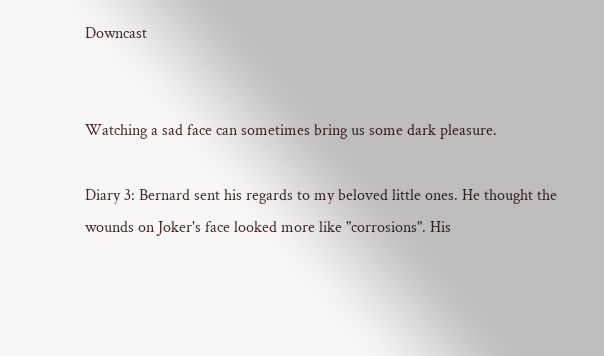Downcast


Watching a sad face can sometimes bring us some dark pleasure.

Diary 3: Bernard sent his regards to my beloved little ones. He thought the wounds on Joker's face looked more like "corrosions". His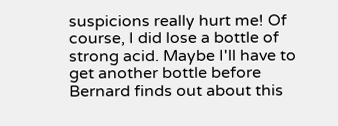suspicions really hurt me! Of course, I did lose a bottle of strong acid. Maybe I'll have to get another bottle before Bernard finds out about this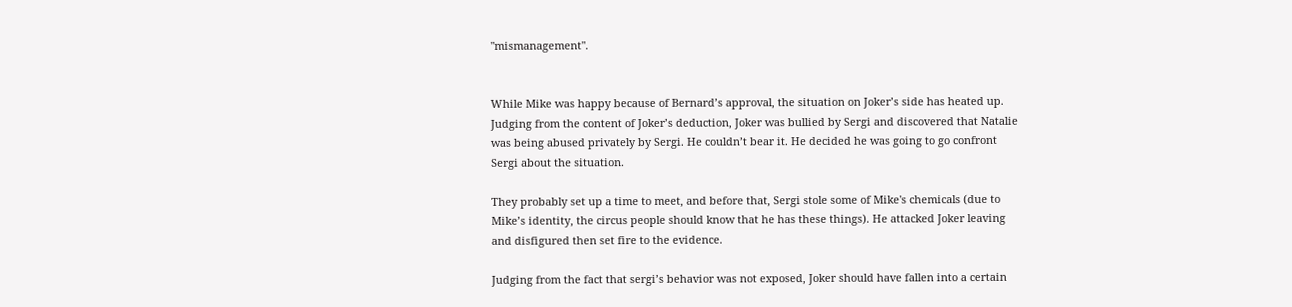"mismanagement".


While Mike was happy because of Bernard’s approval, the situation on Joker’s side has heated up. Judging from the content of Joker’s deduction, Joker was bullied by Sergi and discovered that Natalie was being abused privately by Sergi. He couldn’t bear it. He decided he was going to go confront Sergi about the situation.

They probably set up a time to meet, and before that, Sergi stole some of Mike's chemicals (due to Mike’s identity, the circus people should know that he has these things). He attacked Joker leaving and disfigured then set fire to the evidence.

Judging from the fact that sergi’s behavior was not exposed, Joker should have fallen into a certain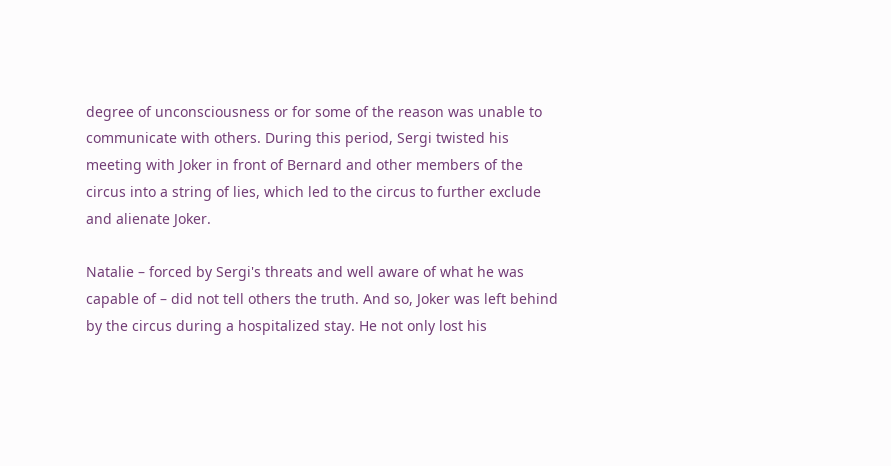degree of unconsciousness or for some of the reason was unable to communicate with others. During this period, Sergi twisted his meeting with Joker in front of Bernard and other members of the circus into a string of lies, which led to the circus to further exclude and alienate Joker.

Natalie – forced by Sergi's threats and well aware of what he was capable of – did not tell others the truth. And so, Joker was left behind by the circus during a hospitalized stay. He not only lost his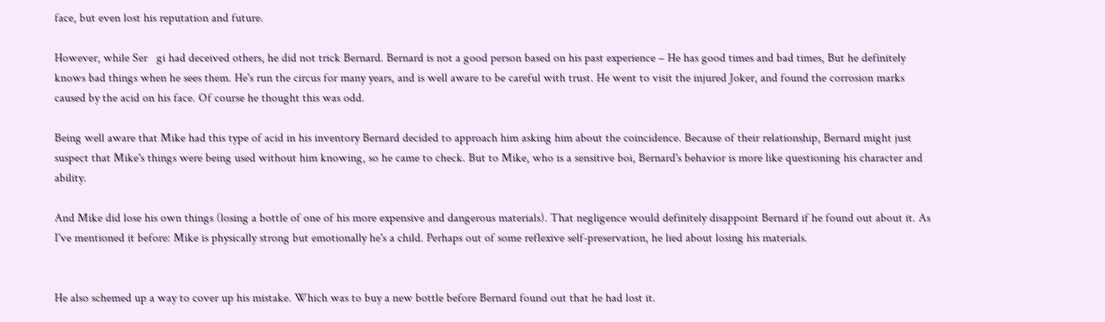face, but even lost his reputation and future.

However, while Ser   gi had deceived others, he did not trick Bernard. Bernard is not a good person based on his past experience – He has good times and bad times, But he definitely knows bad things when he sees them. He's run the circus for many years, and is well aware to be careful with trust. He went to visit the injured Joker, and found the corrosion marks caused by the acid on his face. Of course he thought this was odd.

Being well aware that Mike had this type of acid in his inventory Bernard decided to approach him asking him about the coincidence. Because of their relationship, Bernard might just suspect that Mike's things were being used without him knowing, so he came to check. But to Mike, who is a sensitive boi, Bernard's behavior is more like questioning his character and ability.

And Mike did lose his own things (losing a bottle of one of his more expensive and dangerous materials). That negligence would definitely disappoint Bernard if he found out about it. As I've mentioned it before: Mike is physically strong but emotionally he's a child. Perhaps out of some reflexive self-preservation, he lied about losing his materials.


He also schemed up a way to cover up his mistake. Which was to buy a new bottle before Bernard found out that he had lost it.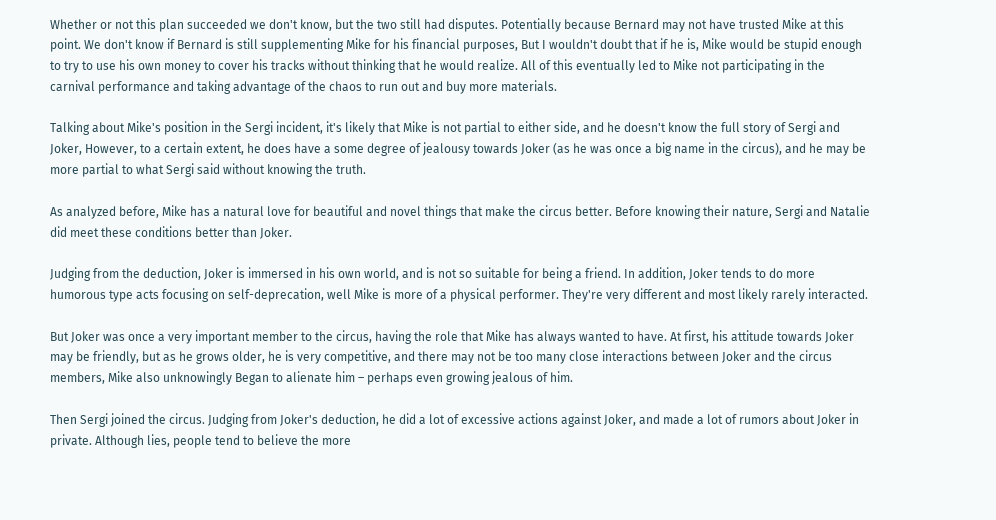Whether or not this plan succeeded we don't know, but the two still had disputes. Potentially because Bernard may not have trusted Mike at this point. We don't know if Bernard is still supplementing Mike for his financial purposes, But I wouldn't doubt that if he is, Mike would be stupid enough to try to use his own money to cover his tracks without thinking that he would realize. All of this eventually led to Mike not participating in the carnival performance and taking advantage of the chaos to run out and buy more materials.

Talking about Mike's position in the Sergi incident, it's likely that Mike is not partial to either side, and he doesn't know the full story of Sergi and Joker, However, to a certain extent, he does have a some degree of jealousy towards Joker (as he was once a big name in the circus), and he may be more partial to what Sergi said without knowing the truth.

As analyzed before, Mike has a natural love for beautiful and novel things that make the circus better. Before knowing their nature, Sergi and Natalie did meet these conditions better than Joker.

Judging from the deduction, Joker is immersed in his own world, and is not so suitable for being a friend. In addition, Joker tends to do more humorous type acts focusing on self-deprecation, well Mike is more of a physical performer. They're very different and most likely rarely interacted.

But Joker was once a very important member to the circus, having the role that Mike has always wanted to have. At first, his attitude towards Joker may be friendly, but as he grows older, he is very competitive, and there may not be too many close interactions between Joker and the circus members, Mike also unknowingly Began to alienate him – perhaps even growing jealous of him.

Then Sergi joined the circus. Judging from Joker's deduction, he did a lot of excessive actions against Joker, and made a lot of rumors about Joker in private. Although lies, people tend to believe the more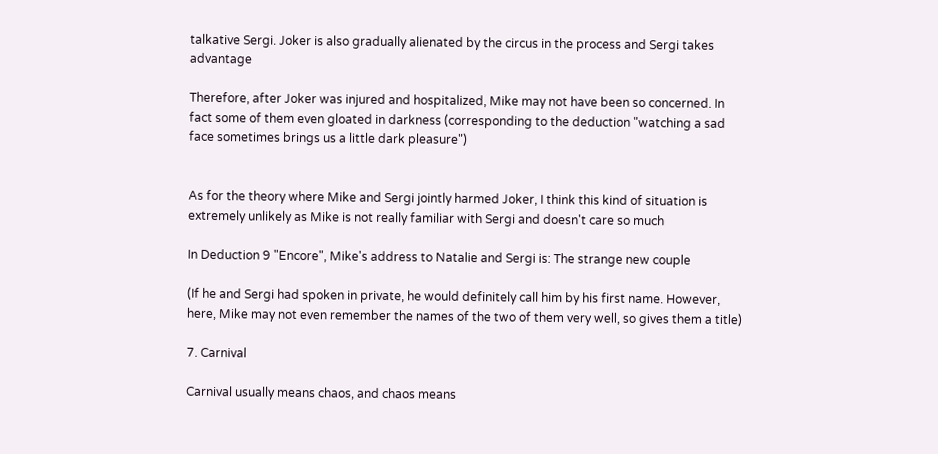talkative Sergi. Joker is also gradually alienated by the circus in the process and Sergi takes advantage

Therefore, after Joker was injured and hospitalized, Mike may not have been so concerned. In  fact some of them even gloated in darkness (corresponding to the deduction "watching a sad face sometimes brings us a little dark pleasure")


As for the theory where Mike and Sergi jointly harmed Joker, I think this kind of situation is extremely unlikely as Mike is not really familiar with Sergi and doesn't care so much

In Deduction 9 "Encore", Mike's address to Natalie and Sergi is: The strange new couple

(If he and Sergi had spoken in private, he would definitely call him by his first name. However, here, Mike may not even remember the names of the two of them very well, so gives them a title)

7. Carnival

Carnival usually means chaos, and chaos means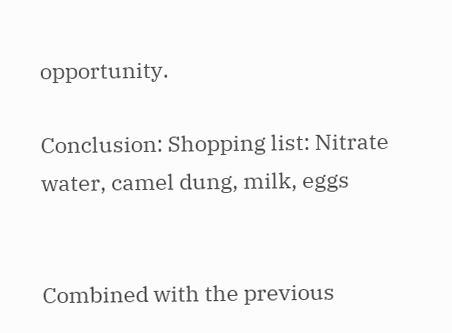opportunity.

Conclusion: Shopping list: Nitrate water, camel dung, milk, eggs


Combined with the previous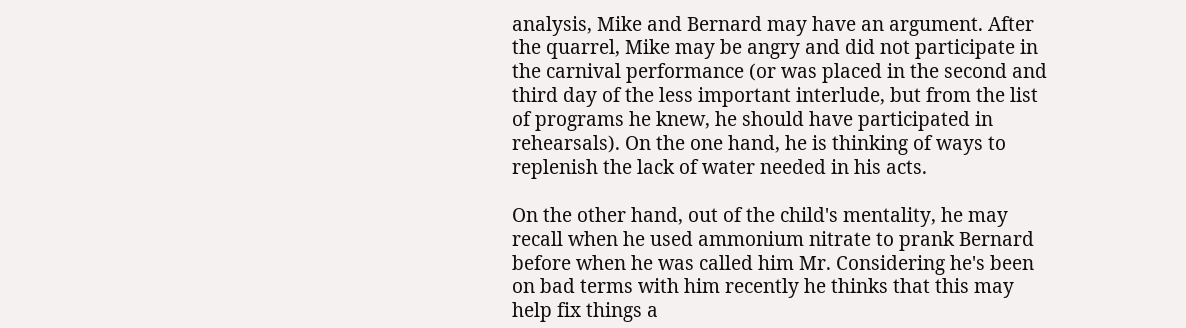analysis, Mike and Bernard may have an argument. After the quarrel, Mike may be angry and did not participate in the carnival performance (or was placed in the second and third day of the less important interlude, but from the list of programs he knew, he should have participated in rehearsals). On the one hand, he is thinking of ways to replenish the lack of water needed in his acts.

On the other hand, out of the child's mentality, he may recall when he used ammonium nitrate to prank Bernard before when he was called him Mr. Considering he's been on bad terms with him recently he thinks that this may help fix things a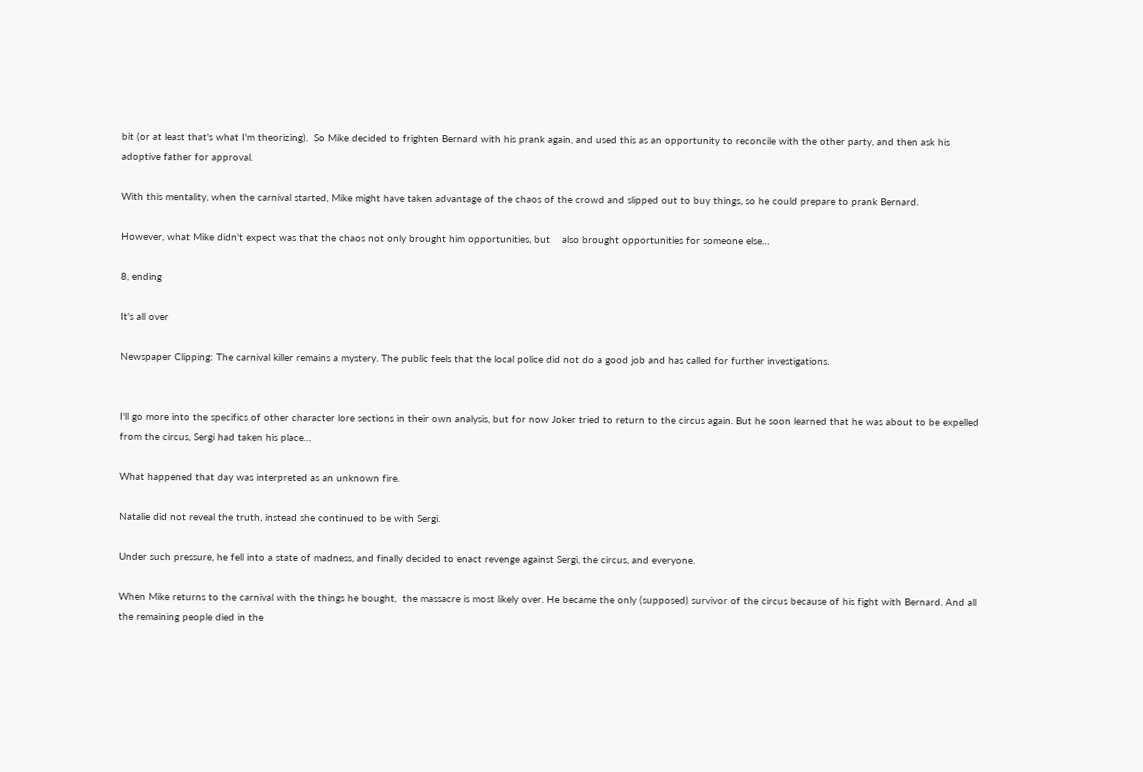bit (or at least that's what I'm theorizing).  So Mike decided to frighten Bernard with his prank again, and used this as an opportunity to reconcile with the other party, and then ask his adoptive father for approval.

With this mentality, when the carnival started, Mike might have taken advantage of the chaos of the crowd and slipped out to buy things, so he could prepare to prank Bernard.

However, what Mike didn't expect was that the chaos not only brought him opportunities, but    also brought opportunities for someone else…

8, ending

It's all over

Newspaper Clipping: The carnival killer remains a mystery. The public feels that the local police did not do a good job and has called for further investigations.


I'll go more into the specifics of other character lore sections in their own analysis, but for now Joker tried to return to the circus again. But he soon learned that he was about to be expelled from the circus, Sergi had taken his place…

What happened that day was interpreted as an unknown fire.

Natalie did not reveal the truth, instead she continued to be with Sergi.

Under such pressure, he fell into a state of madness, and finally decided to enact revenge against Sergi, the circus, and everyone.

When Mike returns to the carnival with the things he bought,  the massacre is most likely over. He became the only (supposed) survivor of the circus because of his fight with Bernard. And all the remaining people died in the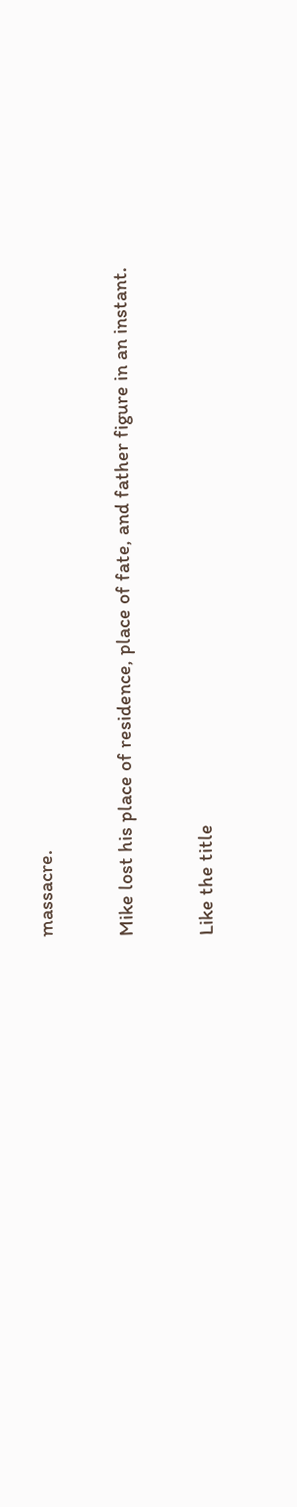massacre.

Mike lost his place of residence, place of fate, and father figure in an instant.

Like the title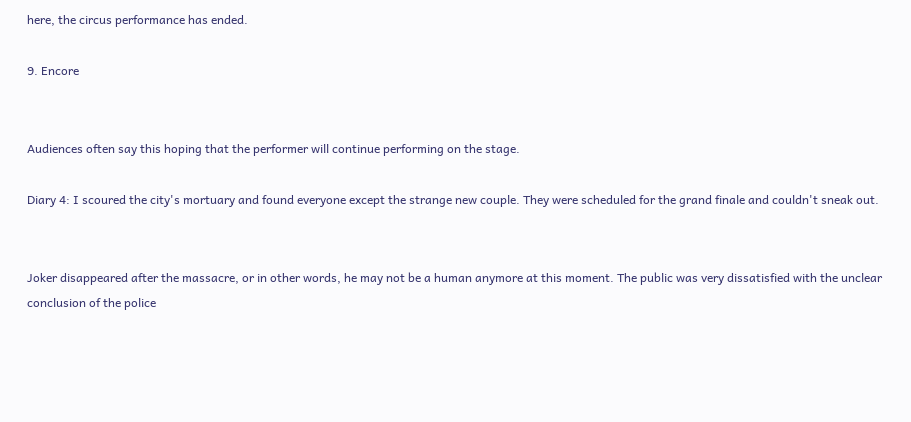here, the circus performance has ended.

9. Encore


Audiences often say this hoping that the performer will continue performing on the stage.

Diary 4: I scoured the city's mortuary and found everyone except the strange new couple. They were scheduled for the grand finale and couldn't sneak out.


Joker disappeared after the massacre, or in other words, he may not be a human anymore at this moment. The public was very dissatisfied with the unclear conclusion of the police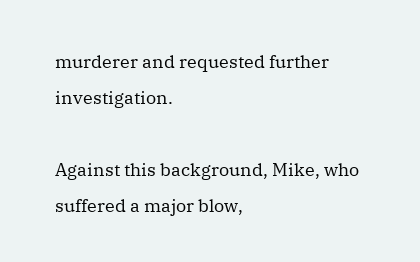murderer and requested further investigation.

Against this background, Mike, who suffered a major blow,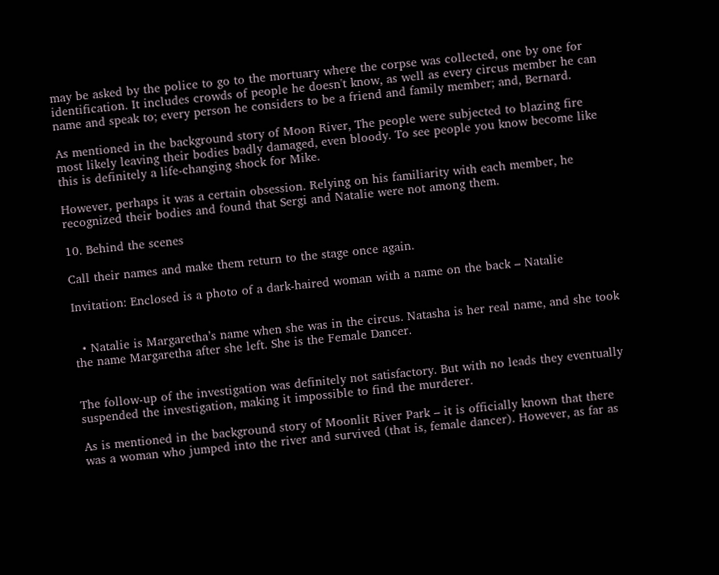may be asked by the police to go to the mortuary where the corpse was collected, one by one for identification. It includes crowds of people he doesn't know, as well as every circus member he can name and speak to; every person he considers to be a friend and family member; and, Bernard.

As mentioned in the background story of Moon River, The people were subjected to blazing fire most likely leaving their bodies badly damaged, even bloody. To see people you know become like this is definitely a life-changing shock for Mike.

However, perhaps it was a certain obsession. Relying on his familiarity with each member, he recognized their bodies and found that Sergi and Natalie were not among them.

10. Behind the scenes

Call their names and make them return to the stage once again.

Invitation: Enclosed is a photo of a dark-haired woman with a name on the back – Natalie


  • Natalie is Margaretha’s name when she was in the circus. Natasha is her real name, and she took the name Margaretha after she left. She is the Female Dancer.


The follow-up of the investigation was definitely not satisfactory. But with no leads they eventually suspended the investigation, making it impossible to find the murderer.

As is mentioned in the background story of Moonlit River Park – it is officially known that there was a woman who jumped into the river and survived (that is, female dancer). However, as far as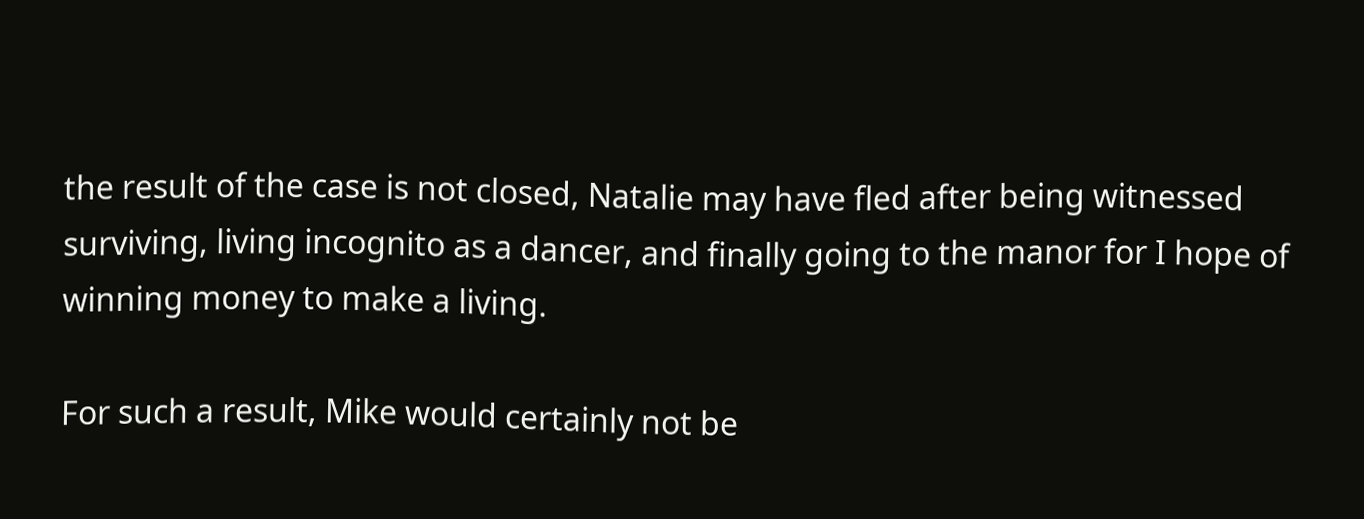the result of the case is not closed, Natalie may have fled after being witnessed surviving, living incognito as a dancer, and finally going to the manor for I hope of winning money to make a living.

For such a result, Mike would certainly not be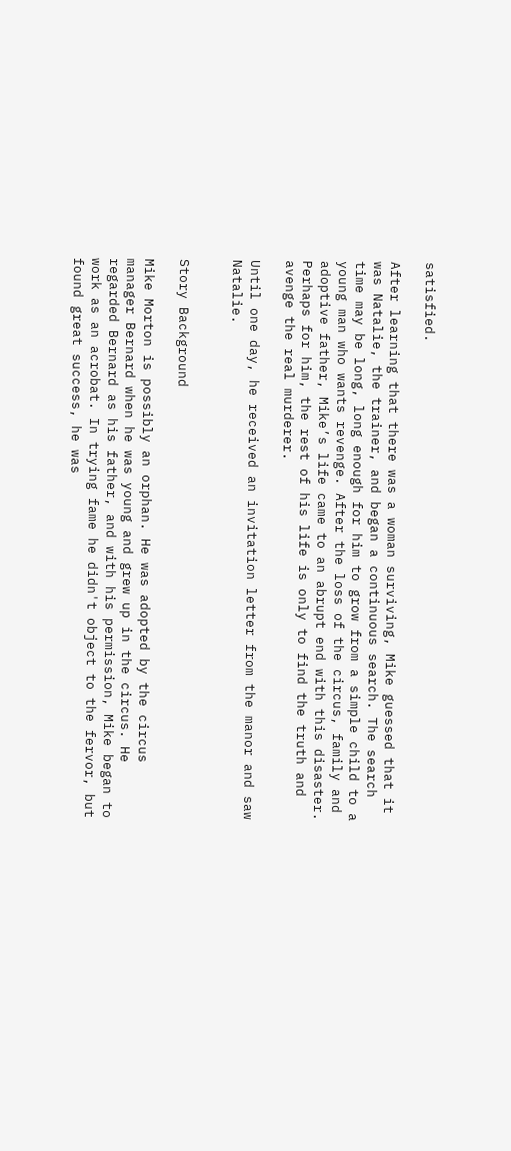satisfied.

After learning that there was a woman surviving, Mike guessed that it was Natalie, the trainer, and began a continuous search. The search time may be long, long enough for him to grow from a simple child to a young man who wants revenge. After the loss of the circus, family and adoptive father, Mike’s life came to an abrupt end with this disaster. Perhaps for him, the rest of his life is only to find the truth and avenge the real murderer.

Until one day, he received an invitation letter from the manor and saw Natalie.


Story Background

Mike Morton is possibly an orphan. He was adopted by the circus manager Bernard when he was young and grew up in the circus. He regarded Bernard as his father, and with his permission, Mike began to work as an acrobat. In trying fame he didn't object to the fervor, but found great success, he was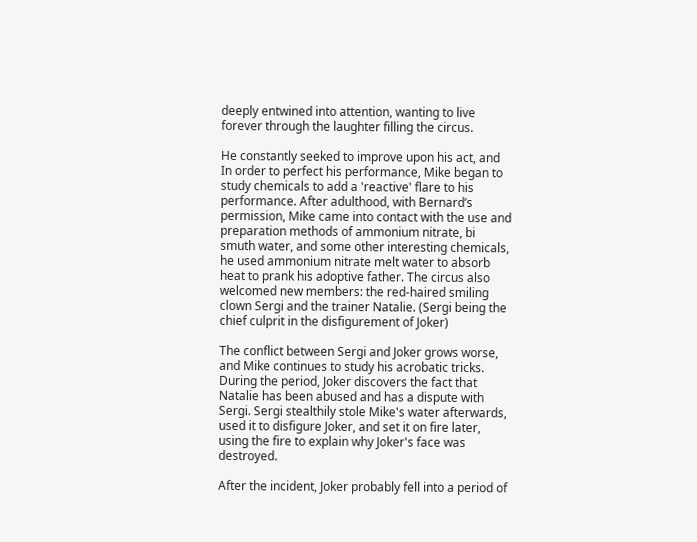deeply entwined into attention, wanting to live forever through the laughter filling the circus.

He constantly seeked to improve upon his act, and In order to perfect his performance, Mike began to study chemicals to add a 'reactive' flare to his performance. After adulthood, with Bernard’s permission, Mike came into contact with the use and preparation methods of ammonium nitrate, bi   smuth water, and some other interesting chemicals, he used ammonium nitrate melt water to absorb heat to prank his adoptive father. The circus also welcomed new members: the red-haired smiling clown Sergi and the trainer Natalie. (Sergi being the chief culprit in the disfigurement of Joker)

The conflict between Sergi and Joker grows worse, and Mike continues to study his acrobatic tricks. During the period, Joker discovers the fact that Natalie has been abused and has a dispute with Sergi. Sergi stealthily stole Mike's water afterwards, used it to disfigure Joker, and set it on fire later, using the fire to explain why Joker's face was destroyed.

After the incident, Joker probably fell into a period of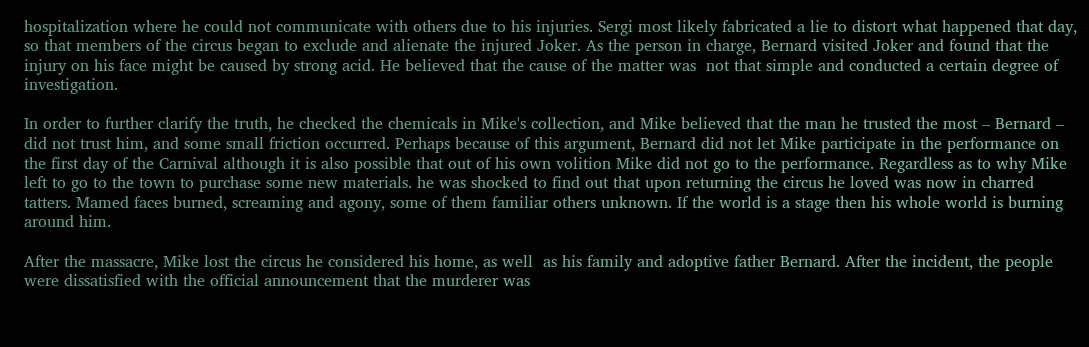hospitalization where he could not communicate with others due to his injuries. Sergi most likely fabricated a lie to distort what happened that day, so that members of the circus began to exclude and alienate the injured Joker. As the person in charge, Bernard visited Joker and found that the injury on his face might be caused by strong acid. He believed that the cause of the matter was  not that simple and conducted a certain degree of investigation.

In order to further clarify the truth, he checked the chemicals in Mike's collection, and Mike believed that the man he trusted the most – Bernard –  did not trust him, and some small friction occurred. Perhaps because of this argument, Bernard did not let Mike participate in the performance on the first day of the Carnival although it is also possible that out of his own volition Mike did not go to the performance. Regardless as to why Mike left to go to the town to purchase some new materials. he was shocked to find out that upon returning the circus he loved was now in charred tatters. Mamed faces burned, screaming and agony, some of them familiar others unknown. If the world is a stage then his whole world is burning around him.

After the massacre, Mike lost the circus he considered his home, as well  as his family and adoptive father Bernard. After the incident, the people were dissatisfied with the official announcement that the murderer was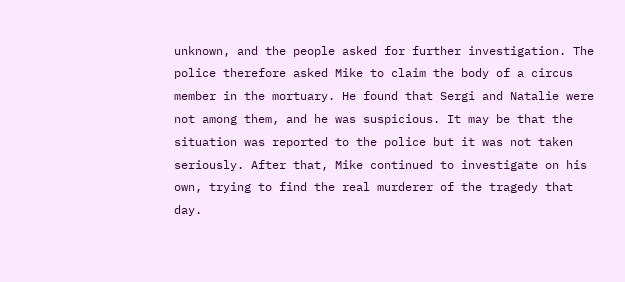unknown, and the people asked for further investigation. The police therefore asked Mike to claim the body of a circus member in the mortuary. He found that Sergi and Natalie were not among them, and he was suspicious. It may be that the situation was reported to the police but it was not taken seriously. After that, Mike continued to investigate on his own, trying to find the real murderer of the tragedy that day.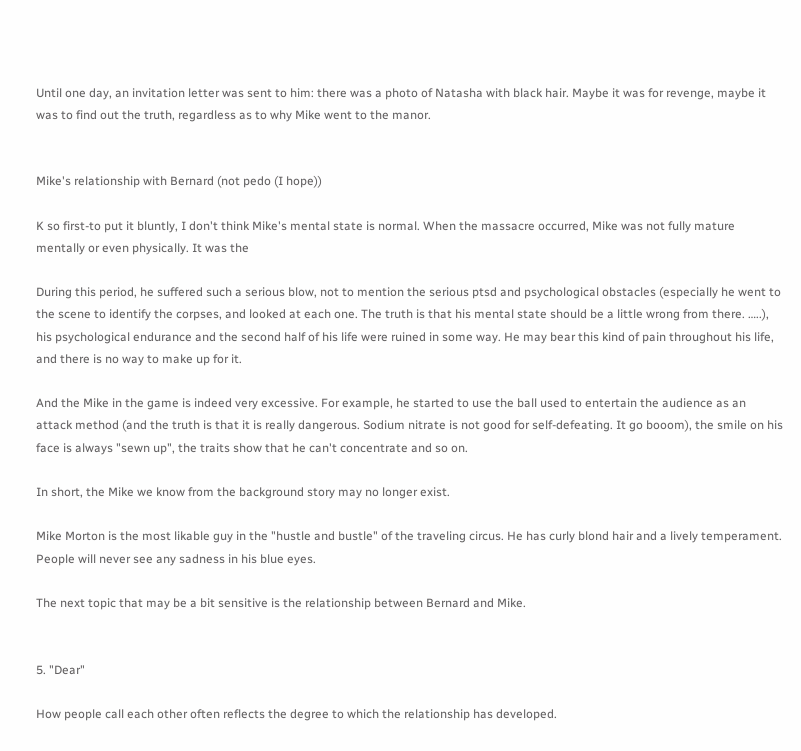Until one day, an invitation letter was sent to him: there was a photo of Natasha with black hair. Maybe it was for revenge, maybe it was to find out the truth, regardless as to why Mike went to the manor.


Mike's relationship with Bernard (not pedo (I hope))

K so first-to put it bluntly, I don't think Mike's mental state is normal. When the massacre occurred, Mike was not fully mature mentally or even physically. It was the

During this period, he suffered such a serious blow, not to mention the serious ptsd and psychological obstacles (especially he went to the scene to identify the corpses, and looked at each one. The truth is that his mental state should be a little wrong from there. …..), his psychological endurance and the second half of his life were ruined in some way. He may bear this kind of pain throughout his life, and there is no way to make up for it.

And the Mike in the game is indeed very excessive. For example, he started to use the ball used to entertain the audience as an attack method (and the truth is that it is really dangerous. Sodium nitrate is not good for self-defeating. It go booom), the smile on his face is always "sewn up", the traits show that he can't concentrate and so on.

In short, the Mike we know from the background story may no longer exist.

Mike Morton is the most likable guy in the "hustle and bustle" of the traveling circus. He has curly blond hair and a lively temperament. People will never see any sadness in his blue eyes.

The next topic that may be a bit sensitive is the relationship between Bernard and Mike.


5. "Dear"

How people call each other often reflects the degree to which the relationship has developed.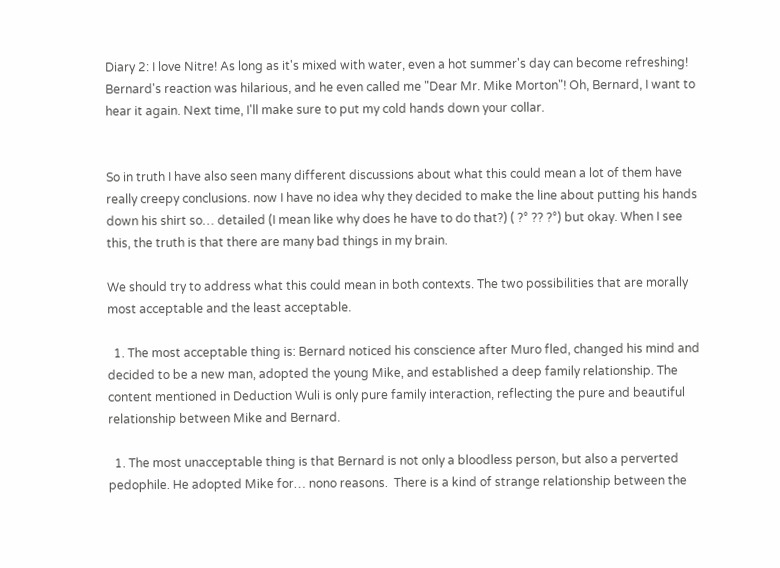Diary 2: I love Nitre! As long as it's mixed with water, even a hot summer's day can become refreshing! Bernard's reaction was hilarious, and he even called me "Dear Mr. Mike Morton"! Oh, Bernard, I want to hear it again. Next time, I'll make sure to put my cold hands down your collar.


So in truth I have also seen many different discussions about what this could mean a lot of them have really creepy conclusions. now I have no idea why they decided to make the line about putting his hands down his shirt so… detailed (I mean like why does he have to do that?) ( ?° ?? ?°) but okay. When I see this, the truth is that there are many bad things in my brain.

We should try to address what this could mean in both contexts. The two possibilities that are morally most acceptable and the least acceptable.

  1. The most acceptable thing is: Bernard noticed his conscience after Muro fled, changed his mind and decided to be a new man, adopted the young Mike, and established a deep family relationship. The content mentioned in Deduction Wuli is only pure family interaction, reflecting the pure and beautiful relationship between Mike and Bernard.

  1. The most unacceptable thing is that Bernard is not only a bloodless person, but also a perverted pedophile. He adopted Mike for… nono reasons.  There is a kind of strange relationship between the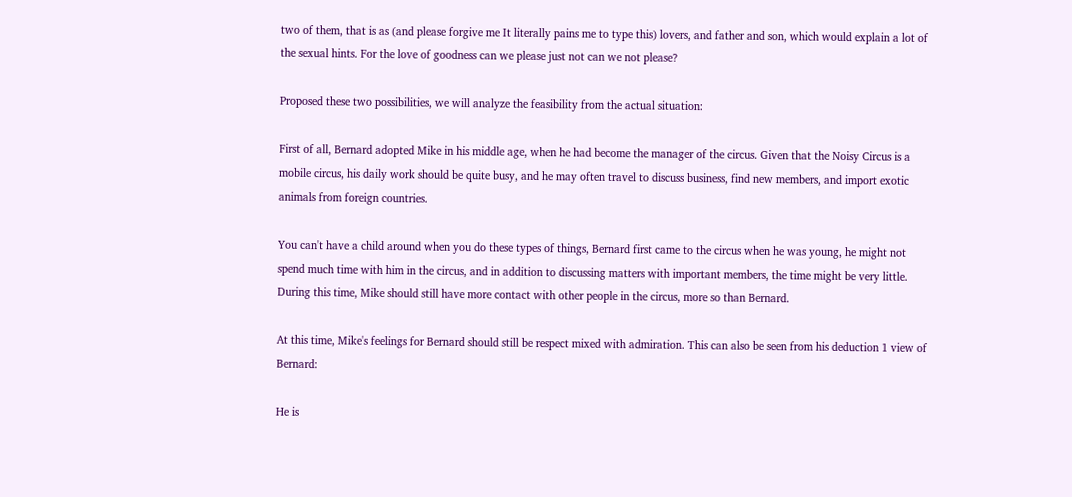two of them, that is as (and please forgive me It literally pains me to type this) lovers, and father and son, which would explain a lot of the sexual hints. For the love of goodness can we please just not can we not please?

Proposed these two possibilities, we will analyze the feasibility from the actual situation:

First of all, Bernard adopted Mike in his middle age, when he had become the manager of the circus. Given that the Noisy Circus is a mobile circus, his daily work should be quite busy, and he may often travel to discuss business, find new members, and import exotic animals from foreign countries.

You can't have a child around when you do these types of things, Bernard first came to the circus when he was young, he might not spend much time with him in the circus, and in addition to discussing matters with important members, the time might be very little. During this time, Mike should still have more contact with other people in the circus, more so than Bernard.

At this time, Mike's feelings for Bernard should still be respect mixed with admiration. This can also be seen from his deduction 1 view of Bernard:

He is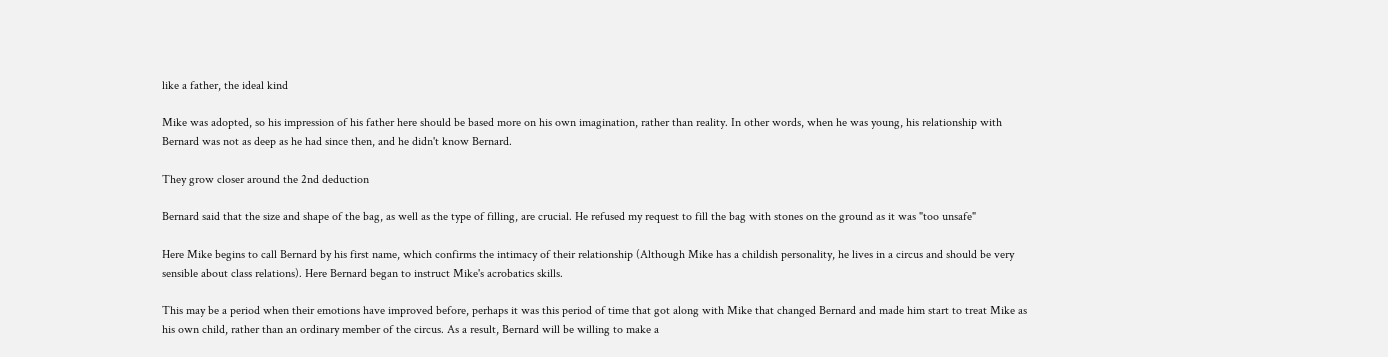like a father, the ideal kind

Mike was adopted, so his impression of his father here should be based more on his own imagination, rather than reality. In other words, when he was young, his relationship with Bernard was not as deep as he had since then, and he didn't know Bernard.

They grow closer around the 2nd deduction

Bernard said that the size and shape of the bag, as well as the type of filling, are crucial. He refused my request to fill the bag with stones on the ground as it was "too unsafe"

Here Mike begins to call Bernard by his first name, which confirms the intimacy of their relationship (Although Mike has a childish personality, he lives in a circus and should be very sensible about class relations). Here Bernard began to instruct Mike's acrobatics skills.

This may be a period when their emotions have improved before, perhaps it was this period of time that got along with Mike that changed Bernard and made him start to treat Mike as his own child, rather than an ordinary member of the circus. As a result, Bernard will be willing to make a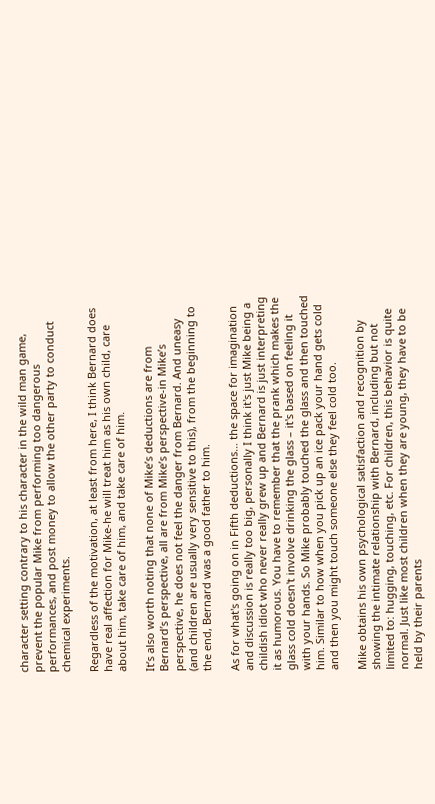character setting contrary to his character in the wild man game, prevent the popular Mike from performing too dangerous performances, and post money to allow the other party to conduct chemical experiments.

Regardless of the motivation, at least from here, I think Bernard does have real affection for Mike-he will treat him as his own child, care about him, take care of him, and take care of him.

It’s also worth noting that none of Mike’s deductions are from Bernard’s perspective, all are from Mike’s perspective-in Mike’s perspective, he does not feel the danger from Bernard. And uneasy (and children are usually very sensitive to this), from the beginning to the end, Bernard was a good father to him.

As for what's going on in Fifth deductions… the space for imagination and discussion is really too big, personally I think it's just Mike being a childish idiot who never really grew up and Bernard is just interpreting it as humorous. You have to remember that the prank which makes the glass cold doesn't involve drinking the glass – it's based on feeling it with your hands. So Mike probably touched the glass and then touched him. Similar to how when you pick up an ice pack your hand gets cold and then you might touch someone else they feel cold too.

Mike obtains his own psychological satisfaction and recognition by showing the intimate relationship with Bernard, including but not limited to: hugging, touching, etc. For children, this behavior is quite normal. Just like most children when they are young, they have to be held by their parents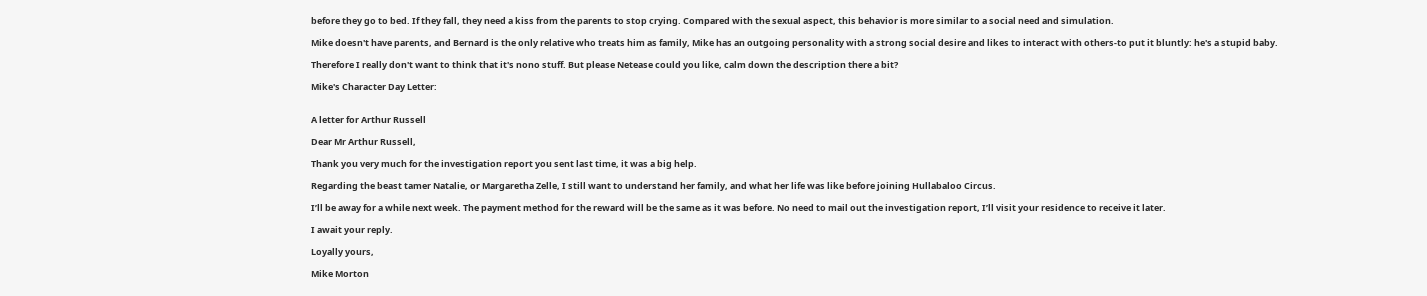before they go to bed. If they fall, they need a kiss from the parents to stop crying. Compared with the sexual aspect, this behavior is more similar to a social need and simulation.

Mike doesn't have parents, and Bernard is the only relative who treats him as family, Mike has an outgoing personality with a strong social desire and likes to interact with others-to put it bluntly: he's a stupid baby.

Therefore I really don't want to think that it's nono stuff. But please Netease could you like, calm down the description there a bit?

Mike's Character Day Letter:


A letter for Arthur Russell

Dear Mr Arthur Russell,

Thank you very much for the investigation report you sent last time, it was a big help.

Regarding the beast tamer Natalie, or Margaretha Zelle, I still want to understand her family, and what her life was like before joining Hullabaloo Circus.

I’ll be away for a while next week. The payment method for the reward will be the same as it was before. No need to mail out the investigation report, I’ll visit your residence to receive it later.

I await your reply.

Loyally yours,

Mike Morton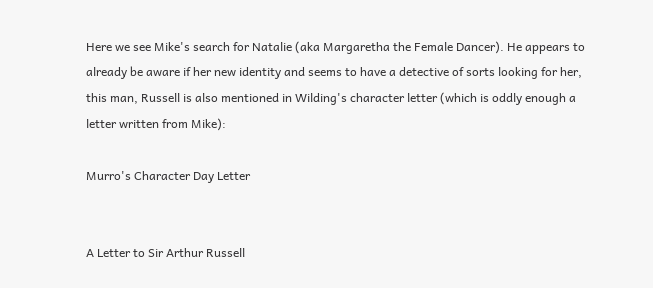Here we see Mike's search for Natalie (aka Margaretha the Female Dancer). He appears to already be aware if her new identity and seems to have a detective of sorts looking for her, this man, Russell is also mentioned in Wilding's character letter (which is oddly enough a letter written from Mike):

Murro's Character Day Letter


A Letter to Sir Arthur Russell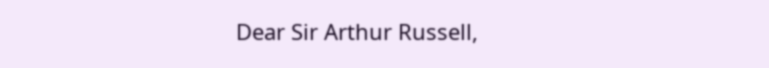Dear Sir Arthur Russell,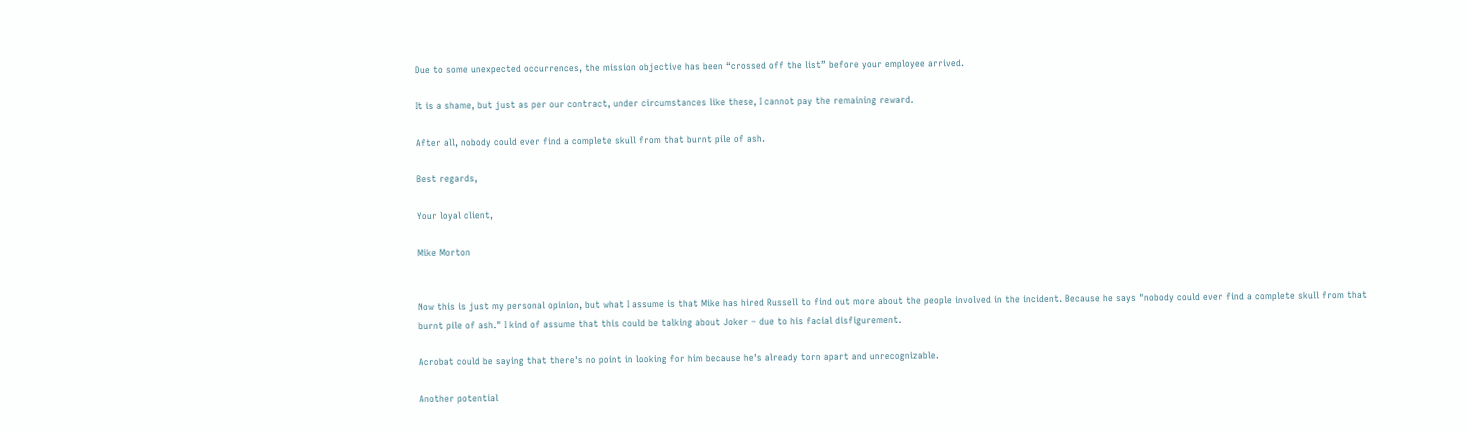Due to some unexpected occurrences, the mission objective has been “crossed off the list” before your employee arrived.

It is a shame, but just as per our contract, under circumstances like these, I cannot pay the remaining reward.

After all, nobody could ever find a complete skull from that burnt pile of ash.

Best regards,

Your loyal client,

Mike Morton


Now this is just my personal opinion, but what I assume is that Mike has hired Russell to find out more about the people involved in the incident. Because he says "nobody could ever find a complete skull from that burnt pile of ash." I kind of assume that this could be talking about Joker – due to his facial disfigurement.

Acrobat could be saying that there's no point in looking for him because he's already torn apart and unrecognizable.

Another potential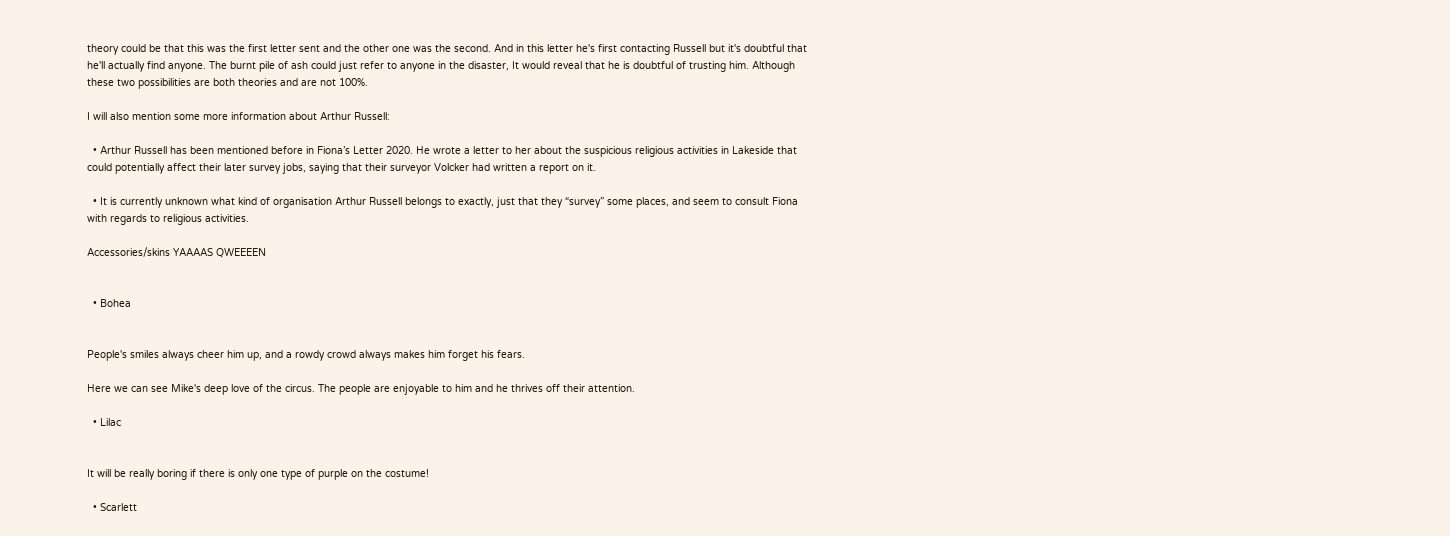theory could be that this was the first letter sent and the other one was the second. And in this letter he's first contacting Russell but it's doubtful that he'll actually find anyone. The burnt pile of ash could just refer to anyone in the disaster, It would reveal that he is doubtful of trusting him. Although these two possibilities are both theories and are not 100%.

I will also mention some more information about Arthur Russell:

  • Arthur Russell has been mentioned before in Fiona’s Letter 2020. He wrote a letter to her about the suspicious religious activities in Lakeside that could potentially affect their later survey jobs, saying that their surveyor Volcker had written a report on it.

  • It is currently unknown what kind of organisation Arthur Russell belongs to exactly, just that they “survey” some places, and seem to consult Fiona with regards to religious activities.

Accessories/skins YAAAAS QWEEEEN


  • Bohea


People's smiles always cheer him up, and a rowdy crowd always makes him forget his fears.

Here we can see Mike's deep love of the circus. The people are enjoyable to him and he thrives off their attention.

  • Lilac


It will be really boring if there is only one type of purple on the costume!

  • Scarlett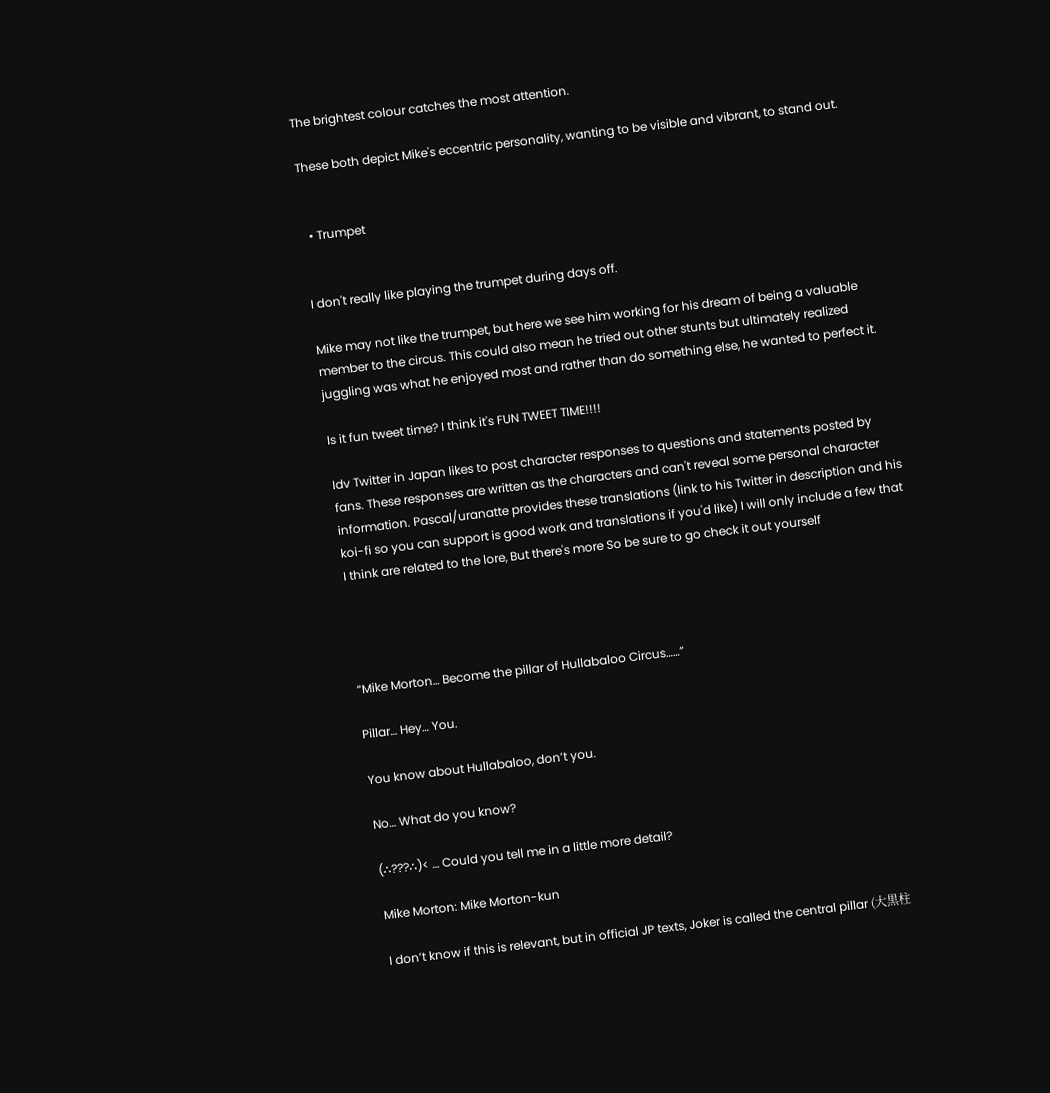The brightest colour catches the most attention.

These both depict Mike's eccentric personality, wanting to be visible and vibrant, to stand out.


  • Trumpet


I don't really like playing the trumpet during days off.

Mike may not like the trumpet, but here we see him working for his dream of being a valuable member to the circus. This could also mean he tried out other stunts but ultimately realized juggling was what he enjoyed most and rather than do something else, he wanted to perfect it.

Is it fun tweet time? I think it's FUN TWEET TIME!!!!

Idv Twitter in Japan likes to post character responses to questions and statements posted by fans. These responses are written as the characters and can't reveal some personal character information. Pascal/uranatte provides these translations (link to his Twitter in description and his koi-fi so you can support is good work and translations if you'd like) I will only include a few that I think are related to the lore, But there's more So be sure to go check it out yourself




“Mike Morton… Become the pillar of Hullabaloo Circus……”

Pillar… Hey… You.

You know about Hullabaloo, don’t you.

No… What do you know?

(∴???∴)< … Could you tell me in a little more detail?

Mike Morton: Mike Morton-kun

I don’t know if this is relevant, but in official JP texts, Joker is called the central pillar (大黒柱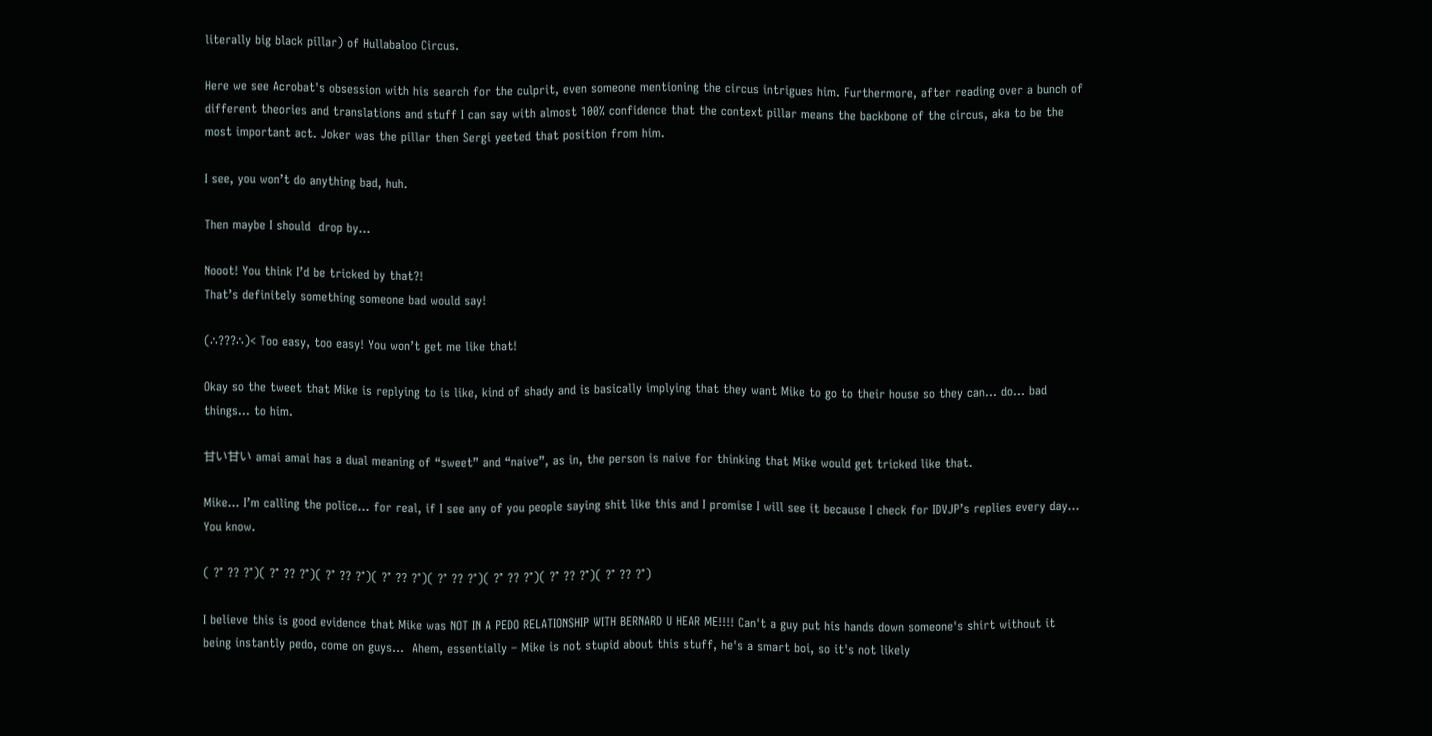literally big black pillar) of Hullabaloo Circus.

Here we see Acrobat's obsession with his search for the culprit, even someone mentioning the circus intrigues him. Furthermore, after reading over a bunch of different theories and translations and stuff I can say with almost 100% confidence that the context pillar means the backbone of the circus, aka to be the most important act. Joker was the pillar then Sergi yeeted that position from him.

I see, you won’t do anything bad, huh.

Then maybe I should  drop by…

Nooot! You think I’d be tricked by that?!
That’s definitely something someone bad would say!

(∴???∴)< Too easy, too easy! You won’t get me like that!

Okay so the tweet that Mike is replying to is like, kind of shady and is basically implying that they want Mike to go to their house so they can… do… bad things… to him.

甘い甘い amai amai has a dual meaning of “sweet” and “naive”, as in, the person is naive for thinking that Mike would get tricked like that.

Mike… I’m calling the police… for real, if I see any of you people saying shit like this and I promise I will see it because I check for IDVJP’s replies every day… You know.

( ?° ?? ?°)( ?° ?? ?°)( ?° ?? ?°)( ?° ?? ?°)( ?° ?? ?°)( ?° ?? ?°)( ?° ?? ?°)( ?° ?? ?°)

I believe this is good evidence that Mike was NOT IN A PEDO RELATIONSHIP WITH BERNARD U HEAR ME!!!! Can't a guy put his hands down someone's shirt without it being instantly pedo, come on guys…  Ahem, essentially – Mike is not stupid about this stuff, he's a smart boi, so it's not likely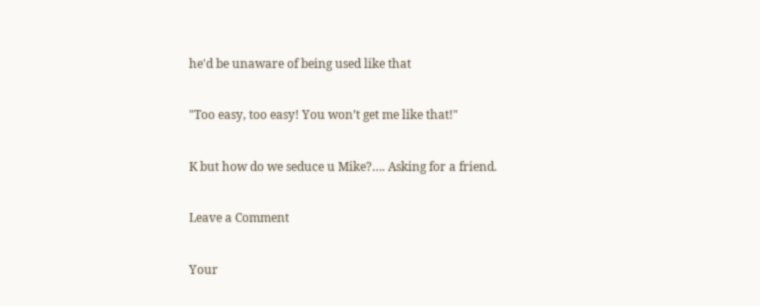he'd be unaware of being used like that

"Too easy, too easy! You won’t get me like that!"

K but how do we seduce u Mike?…. Asking for a friend.

Leave a Comment

Your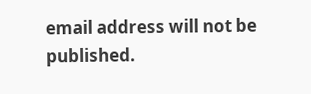email address will not be published.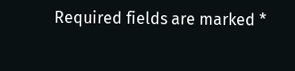Required fields are marked *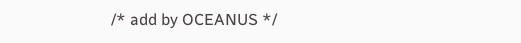/* add by OCEANUS */